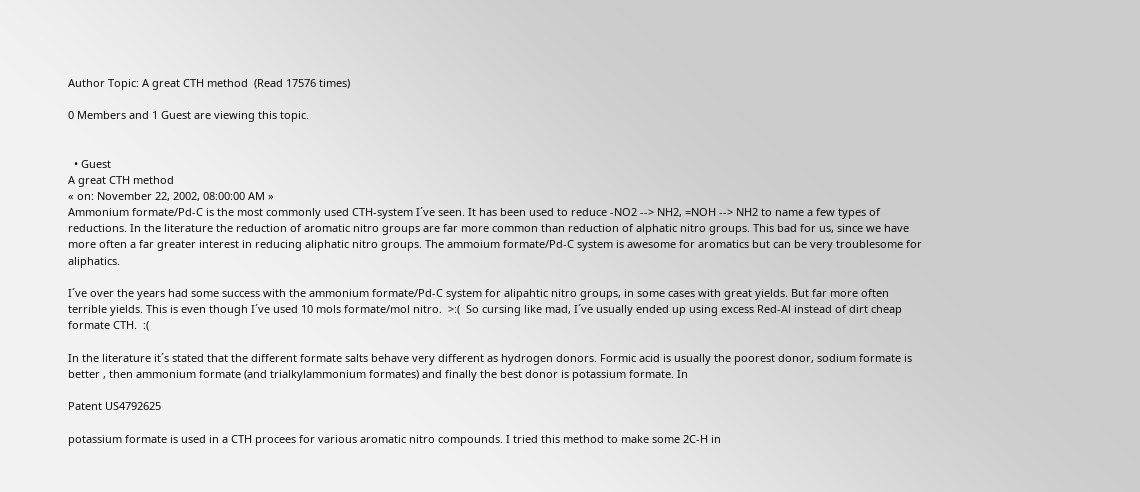Author Topic: A great CTH method  (Read 17576 times)

0 Members and 1 Guest are viewing this topic.


  • Guest
A great CTH method
« on: November 22, 2002, 08:00:00 AM »
Ammonium formate/Pd-C is the most commonly used CTH-system I´ve seen. It has been used to reduce -NO2 --> NH2, =NOH --> NH2 to name a few types of reductions. In the literature the reduction of aromatic nitro groups are far more common than reduction of alphatic nitro groups. This bad for us, since we have more often a far greater interest in reducing aliphatic nitro groups. The ammoium formate/Pd-C system is awesome for aromatics but can be very troublesome for aliphatics.

I´ve over the years had some success with the ammonium formate/Pd-C system for alipahtic nitro groups, in some cases with great yields. But far more often terrible yields. This is even though I´ve used 10 mols formate/mol nitro.  >:(  So cursing like mad, I´ve usually ended up using excess Red-Al instead of dirt cheap formate CTH.  :(

In the literature it´s stated that the different formate salts behave very different as hydrogen donors. Formic acid is usually the poorest donor, sodium formate is better , then ammonium formate (and trialkylammonium formates) and finally the best donor is potassium formate. In

Patent US4792625

potassium formate is used in a CTH procees for various aromatic nitro compounds. I tried this method to make some 2C-H in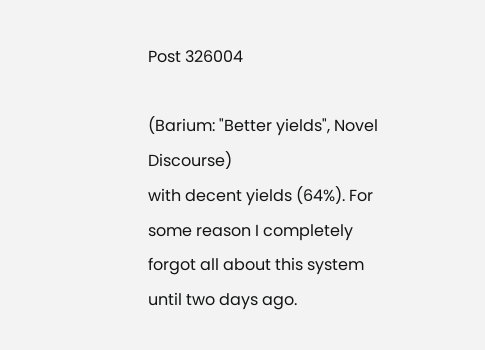Post 326004

(Barium: "Better yields", Novel Discourse)
with decent yields (64%). For some reason I completely forgot all about this system until two days ago.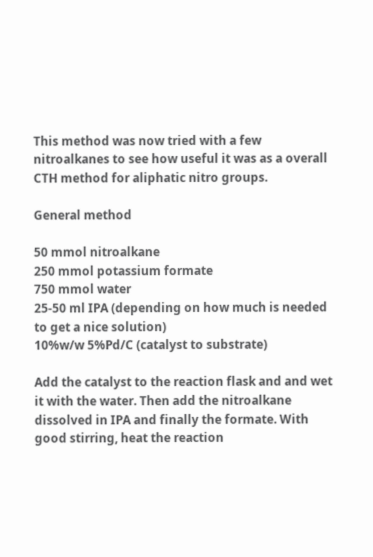This method was now tried with a few nitroalkanes to see how useful it was as a overall CTH method for aliphatic nitro groups.

General method

50 mmol nitroalkane
250 mmol potassium formate
750 mmol water
25-50 ml IPA (depending on how much is needed to get a nice solution)
10%w/w 5%Pd/C (catalyst to substrate)

Add the catalyst to the reaction flask and and wet it with the water. Then add the nitroalkane dissolved in IPA and finally the formate. With good stirring, heat the reaction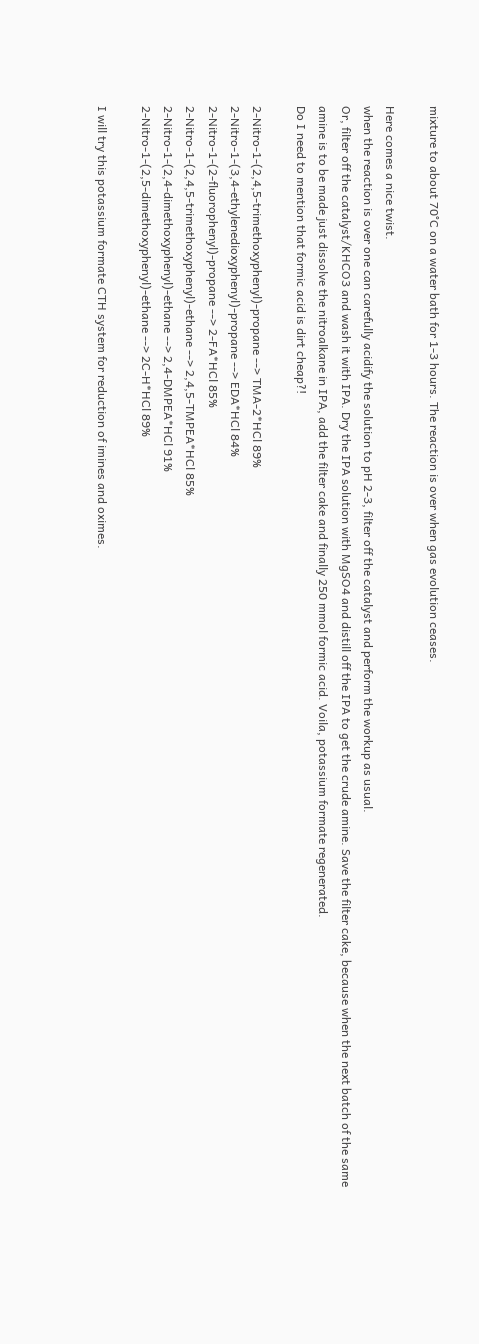mixture to about 70°C on a water bath for 1-3 hours. The reaction is over when gas evolution ceases.

Here comes a nice twist.
when the reaction is over one can carefully acidify the solution to pH 2-3, filter off the catalyst and perform the workup as usual.
Or, filter off the catalyst/KHCO3 and wash it with IPA. Dry the IPA solution with MgSO4 and distill off the IPA to get the crude amine. Save the filter cake, because when the next batch of the same amine is to be made just dissolve the nitroalkane in IPA, add the filter cake and finally 250 mmol formic acid. Voila, potassium formate regenerated.
Do I need to mention that formic acid is dirt cheap?!

2-Nitro-1-(2,4,5-trimethoxyphenyl)-propane --> TMA-2*HCl 89%
2-Nitro-1-(3,4-ethylenedioxyphenyl)-propane --> EDA*HCl 84%
2-Nitro-1-(2-fluorophenyl)-propane --> 2-FA*HCl 85%
2-Nitro-1-(2,4,5-trimethoxyphenyl)-ethane --> 2,4,5-TMPEA*HCl 85%
2-Nitro-1-(2,4-dimethoxyphenyl)-ethane --> 2,4-DMPEA*HCl 91%
2-Nitro-1-(2,5-dimethoxyphenyl)-ethane --> 2C-H*HCl 89%

I will try this potassium formate CTH system for reduction of imines and oximes.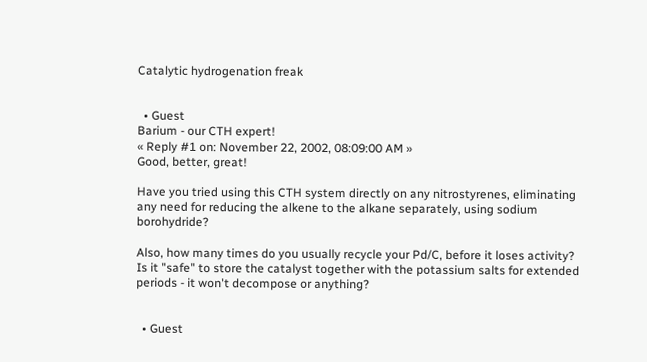Catalytic hydrogenation freak


  • Guest
Barium - our CTH expert!
« Reply #1 on: November 22, 2002, 08:09:00 AM »
Good, better, great!

Have you tried using this CTH system directly on any nitrostyrenes, eliminating any need for reducing the alkene to the alkane separately, using sodium borohydride?

Also, how many times do you usually recycle your Pd/C, before it loses activity? Is it "safe" to store the catalyst together with the potassium salts for extended periods - it won't decompose or anything?


  • Guest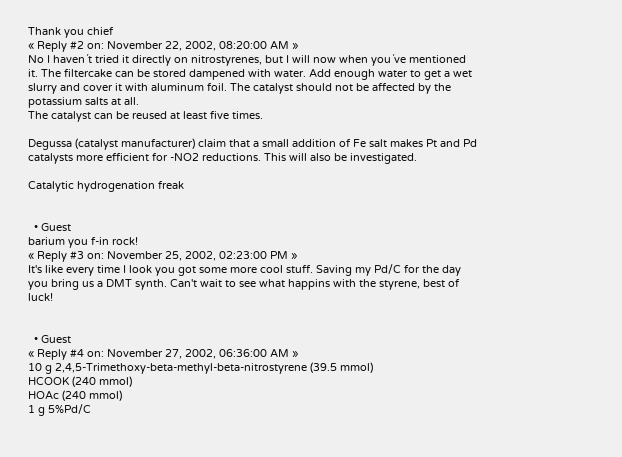Thank you chief
« Reply #2 on: November 22, 2002, 08:20:00 AM »
No I haven´t tried it directly on nitrostyrenes, but I will now when you´ve mentioned it. The filtercake can be stored dampened with water. Add enough water to get a wet slurry and cover it with aluminum foil. The catalyst should not be affected by the potassium salts at all.
The catalyst can be reused at least five times.

Degussa (catalyst manufacturer) claim that a small addition of Fe salt makes Pt and Pd catalysts more efficient for -NO2 reductions. This will also be investigated.

Catalytic hydrogenation freak


  • Guest
barium you f-in rock!
« Reply #3 on: November 25, 2002, 02:23:00 PM »
It's like every time I look you got some more cool stuff. Saving my Pd/C for the day you bring us a DMT synth. Can't wait to see what happins with the styrene, best of luck!


  • Guest
« Reply #4 on: November 27, 2002, 06:36:00 AM »
10 g 2,4,5-Trimethoxy-beta-methyl-beta-nitrostyrene (39.5 mmol)
HCOOK (240 mmol)
HOAc (240 mmol)
1 g 5%Pd/C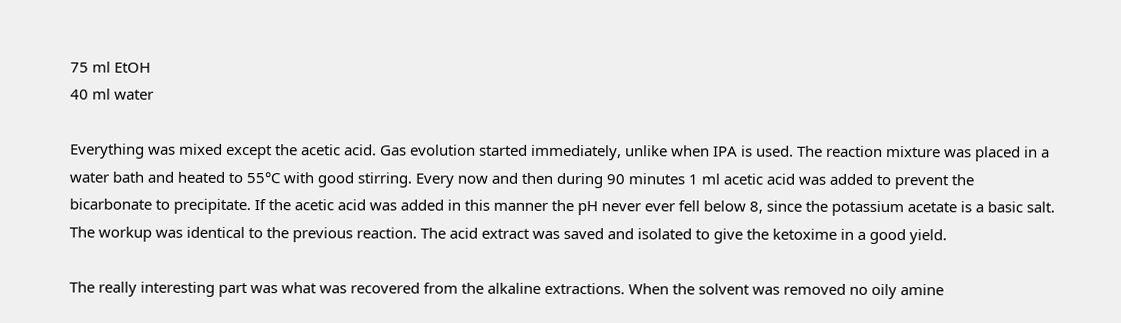75 ml EtOH
40 ml water

Everything was mixed except the acetic acid. Gas evolution started immediately, unlike when IPA is used. The reaction mixture was placed in a water bath and heated to 55°C with good stirring. Every now and then during 90 minutes 1 ml acetic acid was added to prevent the bicarbonate to precipitate. If the acetic acid was added in this manner the pH never ever fell below 8, since the potassium acetate is a basic salt. The workup was identical to the previous reaction. The acid extract was saved and isolated to give the ketoxime in a good yield.

The really interesting part was what was recovered from the alkaline extractions. When the solvent was removed no oily amine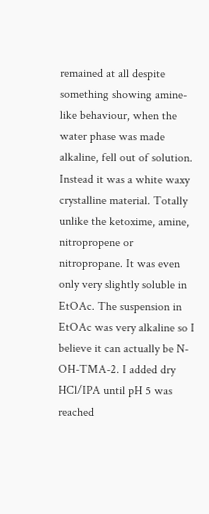remained at all despite something showing amine-like behaviour, when the water phase was made alkaline, fell out of solution. Instead it was a white waxy crystalline material. Totally unlike the ketoxime, amine, nitropropene or nitropropane. It was even only very slightly soluble in EtOAc. The suspension in EtOAc was very alkaline so I believe it can actually be N-OH-TMA-2. I added dry HCl/IPA until pH 5 was reached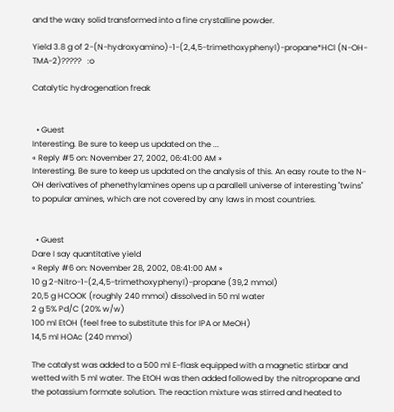and the waxy solid transformed into a fine crystalline powder.

Yield 3.8 g of 2-(N-hydroxyamino)-1-(2,4,5-trimethoxyphenyl)-propane*HCl (N-OH-TMA-2)?????   :o

Catalytic hydrogenation freak


  • Guest
Interesting. Be sure to keep us updated on the ...
« Reply #5 on: November 27, 2002, 06:41:00 AM »
Interesting. Be sure to keep us updated on the analysis of this. An easy route to the N-OH derivatives of phenethylamines opens up a parallell universe of interesting "twins" to popular amines, which are not covered by any laws in most countries.


  • Guest
Dare I say quantitative yield
« Reply #6 on: November 28, 2002, 08:41:00 AM »
10 g 2-Nitro-1-(2,4,5-trimethoxyphenyl)-propane (39,2 mmol)
20,5 g HCOOK (roughly 240 mmol) dissolved in 50 ml water
2 g 5% Pd/C (20% w/w)
100 ml EtOH (feel free to substitute this for IPA or MeOH)
14,5 ml HOAc (240 mmol)

The catalyst was added to a 500 ml E-flask equipped with a magnetic stirbar and wetted with 5 ml water. The EtOH was then added followed by the nitropropane and the potassium formate solution. The reaction mixture was stirred and heated to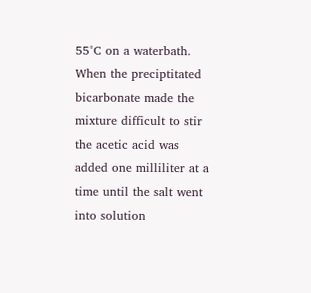55°C on a waterbath. When the preciptitated bicarbonate made the mixture difficult to stir the acetic acid was added one milliliter at a time until the salt went into solution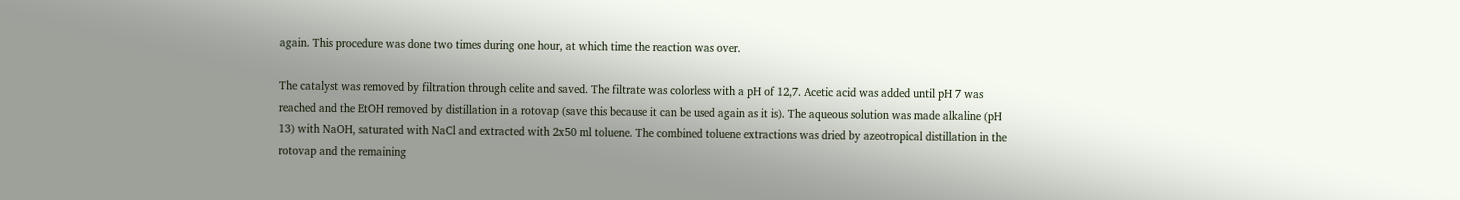again. This procedure was done two times during one hour, at which time the reaction was over.

The catalyst was removed by filtration through celite and saved. The filtrate was colorless with a pH of 12,7. Acetic acid was added until pH 7 was reached and the EtOH removed by distillation in a rotovap (save this because it can be used again as it is). The aqueous solution was made alkaline (pH 13) with NaOH, saturated with NaCl and extracted with 2x50 ml toluene. The combined toluene extractions was dried by azeotropical distillation in the rotovap and the remaining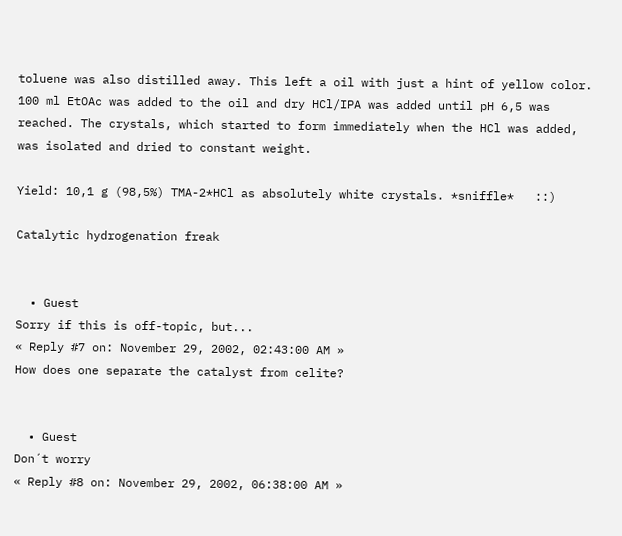toluene was also distilled away. This left a oil with just a hint of yellow color. 100 ml EtOAc was added to the oil and dry HCl/IPA was added until pH 6,5 was reached. The crystals, which started to form immediately when the HCl was added, was isolated and dried to constant weight.

Yield: 10,1 g (98,5%) TMA-2*HCl as absolutely white crystals. *sniffle*   ::)

Catalytic hydrogenation freak


  • Guest
Sorry if this is off-topic, but...
« Reply #7 on: November 29, 2002, 02:43:00 AM »
How does one separate the catalyst from celite?


  • Guest
Don´t worry
« Reply #8 on: November 29, 2002, 06:38:00 AM »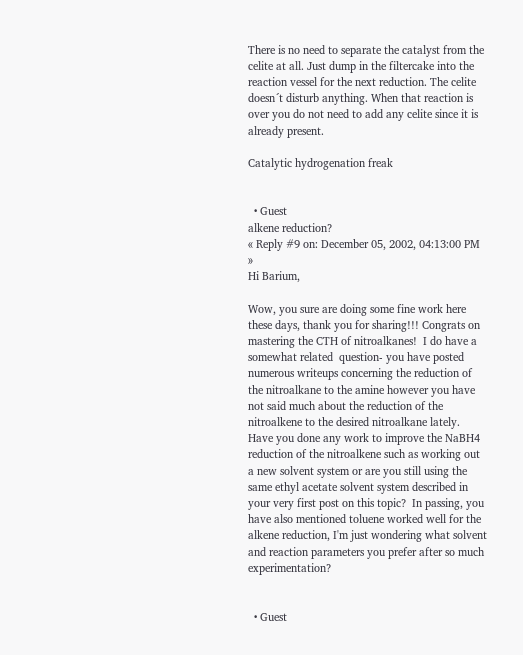There is no need to separate the catalyst from the celite at all. Just dump in the filtercake into the reaction vessel for the next reduction. The celite doesn´t disturb anything. When that reaction is over you do not need to add any celite since it is already present.

Catalytic hydrogenation freak


  • Guest
alkene reduction?
« Reply #9 on: December 05, 2002, 04:13:00 PM »
Hi Barium,

Wow, you sure are doing some fine work here these days, thank you for sharing!!! Congrats on mastering the CTH of nitroalkanes!  I do have a somewhat related  question- you have posted numerous writeups concerning the reduction of the nitroalkane to the amine however you have not said much about the reduction of the nitroalkene to the desired nitroalkane lately.  Have you done any work to improve the NaBH4 reduction of the nitroalkene such as working out a new solvent system or are you still using the same ethyl acetate solvent system described in your very first post on this topic?  In passing, you have also mentioned toluene worked well for the alkene reduction, I'm just wondering what solvent and reaction parameters you prefer after so much experimentation?


  • Guest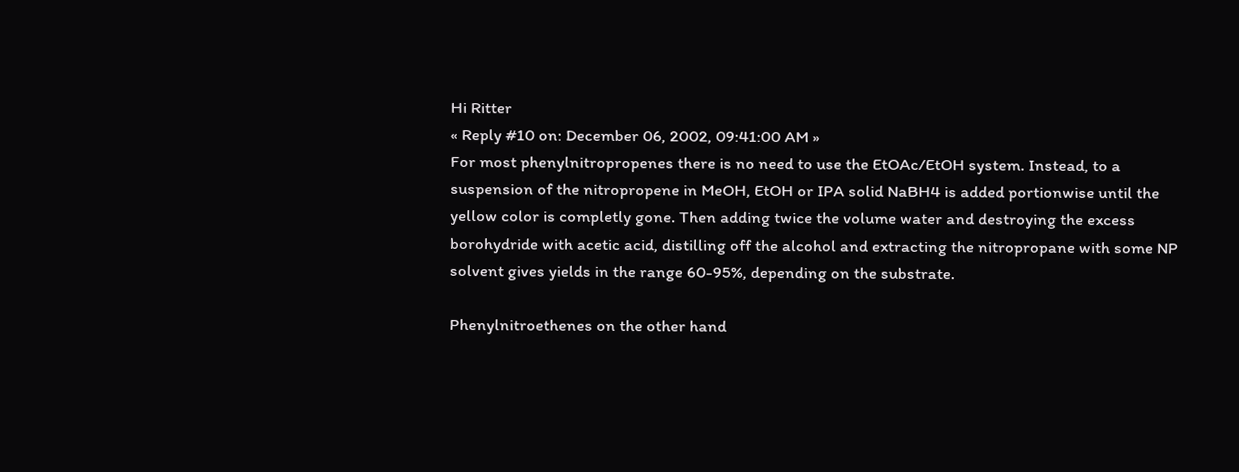Hi Ritter
« Reply #10 on: December 06, 2002, 09:41:00 AM »
For most phenylnitropropenes there is no need to use the EtOAc/EtOH system. Instead, to a suspension of the nitropropene in MeOH, EtOH or IPA solid NaBH4 is added portionwise until the yellow color is completly gone. Then adding twice the volume water and destroying the excess borohydride with acetic acid, distilling off the alcohol and extracting the nitropropane with some NP solvent gives yields in the range 60-95%, depending on the substrate.

Phenylnitroethenes on the other hand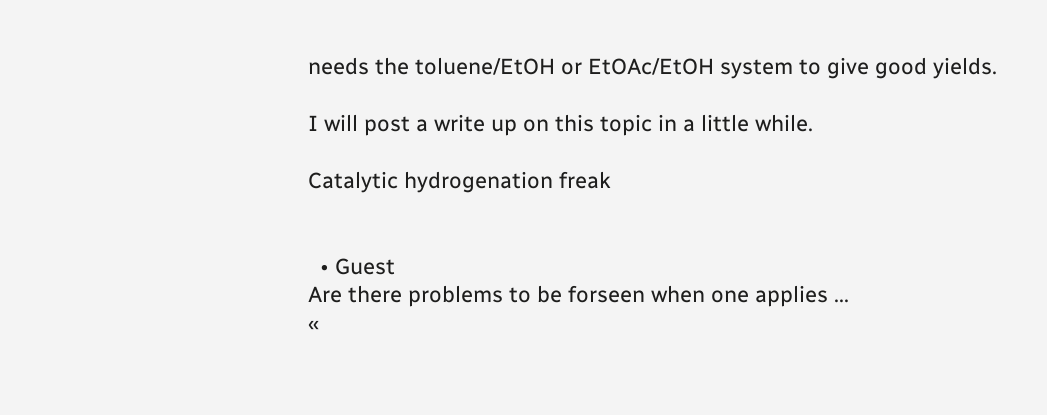needs the toluene/EtOH or EtOAc/EtOH system to give good yields.

I will post a write up on this topic in a little while.

Catalytic hydrogenation freak


  • Guest
Are there problems to be forseen when one applies ...
«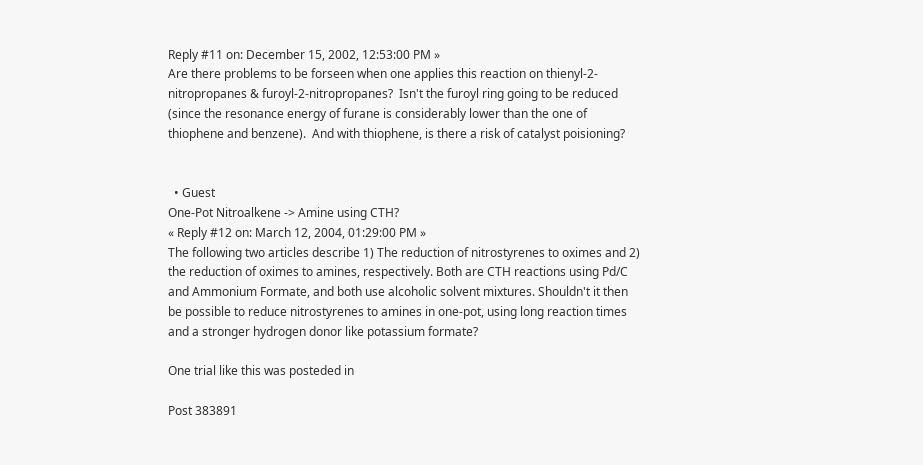Reply #11 on: December 15, 2002, 12:53:00 PM »
Are there problems to be forseen when one applies this reaction on thienyl-2-nitropropanes & furoyl-2-nitropropanes?  Isn't the furoyl ring going to be reduced (since the resonance energy of furane is considerably lower than the one of thiophene and benzene).  And with thiophene, is there a risk of catalyst poisioning?


  • Guest
One-Pot Nitroalkene -> Amine using CTH?
« Reply #12 on: March 12, 2004, 01:29:00 PM »
The following two articles describe 1) The reduction of nitrostyrenes to oximes and 2) the reduction of oximes to amines, respectively. Both are CTH reactions using Pd/C and Ammonium Formate, and both use alcoholic solvent mixtures. Shouldn't it then be possible to reduce nitrostyrenes to amines in one-pot, using long reaction times and a stronger hydrogen donor like potassium formate?

One trial like this was posteded in

Post 383891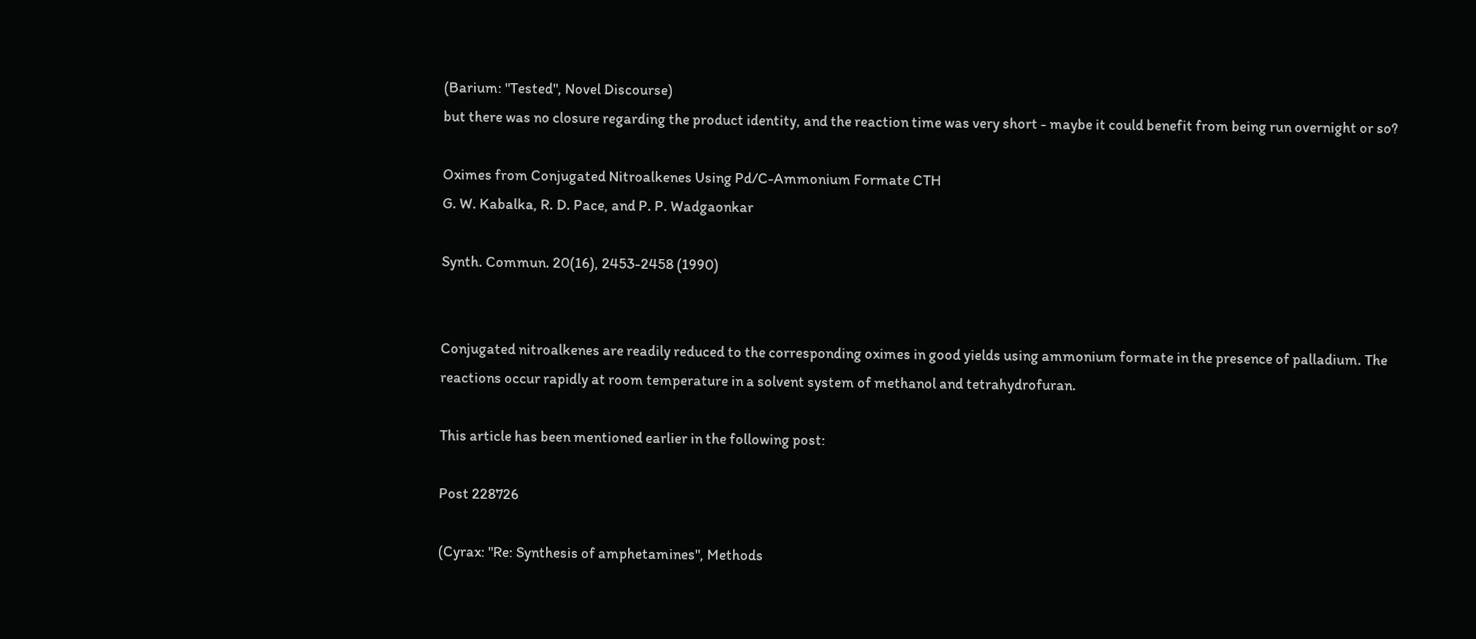(Barium: "Tested", Novel Discourse)
but there was no closure regarding the product identity, and the reaction time was very short - maybe it could benefit from being run overnight or so?

Oximes from Conjugated Nitroalkenes Using Pd/C-Ammonium Formate CTH
G. W. Kabalka, R. D. Pace, and P. P. Wadgaonkar

Synth. Commun. 20(16), 2453-2458 (1990)


Conjugated nitroalkenes are readily reduced to the corresponding oximes in good yields using ammonium formate in the presence of palladium. The reactions occur rapidly at room temperature in a solvent system of methanol and tetrahydrofuran.

This article has been mentioned earlier in the following post:

Post 228726

(Cyrax: "Re: Synthesis of amphetamines", Methods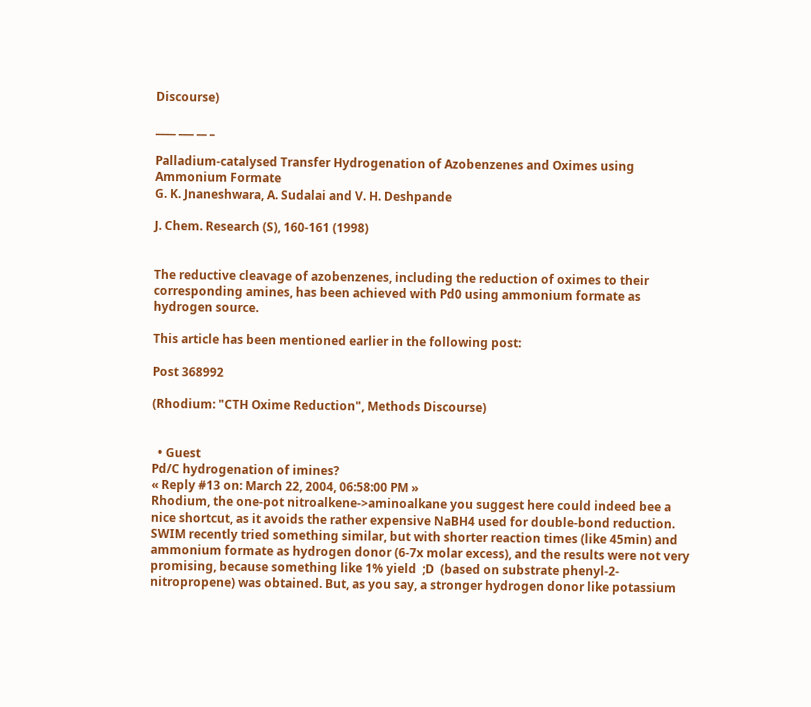Discourse)

____ ___ __ _

Palladium-catalysed Transfer Hydrogenation of Azobenzenes and Oximes using Ammonium Formate
G. K. Jnaneshwara, A. Sudalai and V. H. Deshpande

J. Chem. Research (S), 160-161 (1998)


The reductive cleavage of azobenzenes, including the reduction of oximes to their corresponding amines, has been achieved with Pd0 using ammonium formate as hydrogen source.

This article has been mentioned earlier in the following post:

Post 368992

(Rhodium: "CTH Oxime Reduction", Methods Discourse)


  • Guest
Pd/C hydrogenation of imines?
« Reply #13 on: March 22, 2004, 06:58:00 PM »
Rhodium, the one-pot nitroalkene->aminoalkane you suggest here could indeed bee a nice shortcut, as it avoids the rather expensive NaBH4 used for double-bond reduction. SWIM recently tried something similar, but with shorter reaction times (like 45min) and ammonium formate as hydrogen donor (6-7x molar excess), and the results were not very promising, because something like 1% yield  ;D  (based on substrate phenyl-2-nitropropene) was obtained. But, as you say, a stronger hydrogen donor like potassium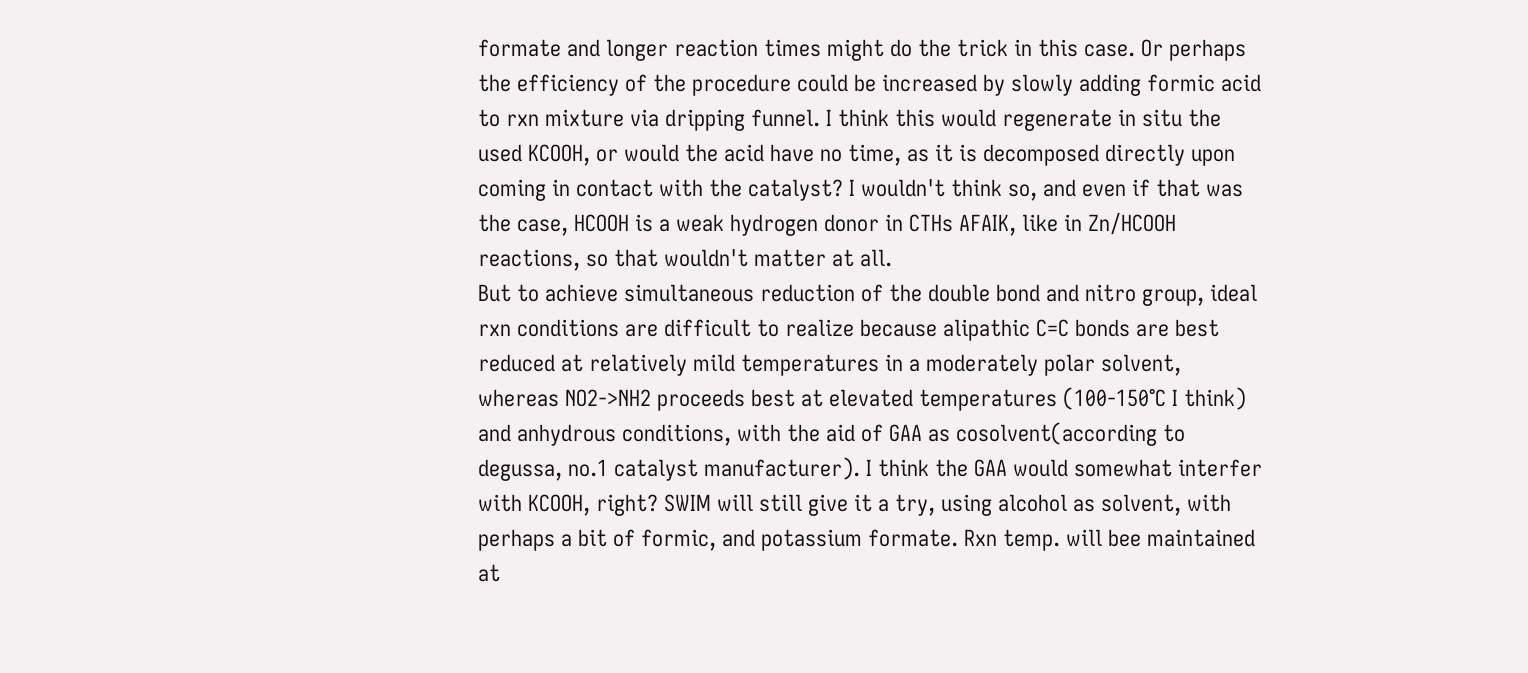formate and longer reaction times might do the trick in this case. Or perhaps the efficiency of the procedure could be increased by slowly adding formic acid to rxn mixture via dripping funnel. I think this would regenerate in situ the used KCOOH, or would the acid have no time, as it is decomposed directly upon coming in contact with the catalyst? I wouldn't think so, and even if that was the case, HCOOH is a weak hydrogen donor in CTHs AFAIK, like in Zn/HCOOH reactions, so that wouldn't matter at all.
But to achieve simultaneous reduction of the double bond and nitro group, ideal rxn conditions are difficult to realize because alipathic C=C bonds are best reduced at relatively mild temperatures in a moderately polar solvent, whereas NO2->NH2 proceeds best at elevated temperatures (100-150°C I think) and anhydrous conditions, with the aid of GAA as cosolvent(according to degussa, no.1 catalyst manufacturer). I think the GAA would somewhat interfer with KCOOH, right? SWIM will still give it a try, using alcohol as solvent, with perhaps a bit of formic, and potassium formate. Rxn temp. will bee maintained at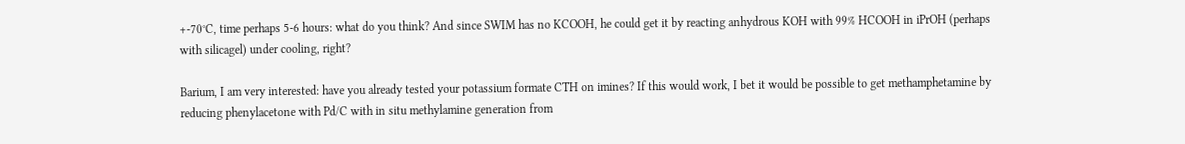+-70°C, time perhaps 5-6 hours: what do you think? And since SWIM has no KCOOH, he could get it by reacting anhydrous KOH with 99% HCOOH in iPrOH (perhaps with silicagel) under cooling, right?

Barium, I am very interested: have you already tested your potassium formate CTH on imines? If this would work, I bet it would be possible to get methamphetamine by reducing phenylacetone with Pd/C with in situ methylamine generation from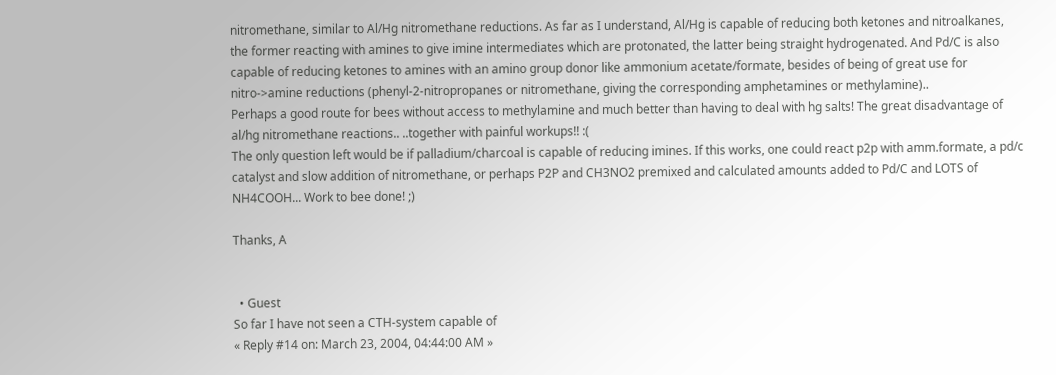nitromethane, similar to Al/Hg nitromethane reductions. As far as I understand, Al/Hg is capable of reducing both ketones and nitroalkanes, the former reacting with amines to give imine intermediates which are protonated, the latter being straight hydrogenated. And Pd/C is also capable of reducing ketones to amines with an amino group donor like ammonium acetate/formate, besides of being of great use for nitro->amine reductions (phenyl-2-nitropropanes or nitromethane, giving the corresponding amphetamines or methylamine)..
Perhaps a good route for bees without access to methylamine and much better than having to deal with hg salts! The great disadvantage of al/hg nitromethane reactions.. ..together with painful workups!! :(
The only question left would be if palladium/charcoal is capable of reducing imines. If this works, one could react p2p with amm.formate, a pd/c catalyst and slow addition of nitromethane, or perhaps P2P and CH3NO2 premixed and calculated amounts added to Pd/C and LOTS of NH4COOH... Work to bee done! ;)

Thanks, A


  • Guest
So far I have not seen a CTH-system capable of
« Reply #14 on: March 23, 2004, 04:44:00 AM »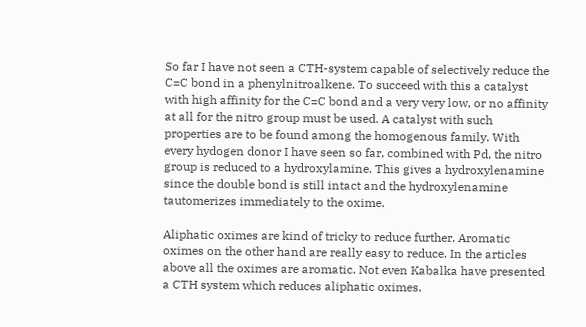So far I have not seen a CTH-system capable of selectively reduce the C=C bond in a phenylnitroalkene. To succeed with this a catalyst with high affinity for the C=C bond and a very very low, or no affinity at all for the nitro group must be used. A catalyst with such properties are to be found among the homogenous family. With every hydogen donor I have seen so far, combined with Pd, the nitro group is reduced to a hydroxylamine. This gives a hydroxylenamine since the double bond is still intact and the hydroxylenamine tautomerizes immediately to the oxime.

Aliphatic oximes are kind of tricky to reduce further. Aromatic oximes on the other hand are really easy to reduce. In the articles above all the oximes are aromatic. Not even Kabalka have presented a CTH system which reduces aliphatic oximes.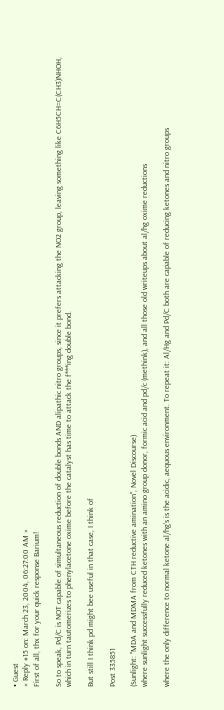• Guest
« Reply #15 on: March 23, 2004, 06:27:00 AM »
First of all, thx for your quick response Barium!

So to speak, Pd/C is NOT capable of simultaneous reduction of double bonds AND alipathic nitro groups, since it prefers attacking the NO2 group, leaving something like C6H5CH=C(CH3)NHOH, which in turn tautomerizes to phenylacetone oxime before the catalyst has time to attack the f***ing double bond.

But still I think pd might bee useful in that case, I think of

Post 335851

(Sunlight: "MDA and MDMA from CTH reductive amination", Novel Discourse)
where sunlight successfully reduced ketones with an amino group donor, formic acid and pd/c (methink), and all those old writeups about al/hg oxime reductions

where the only difference to normal ketone al/hg's is the acidic, aequous environment. To repeat it: Al/Hg and Pd/C both are capable of reducing ketones and nitro groups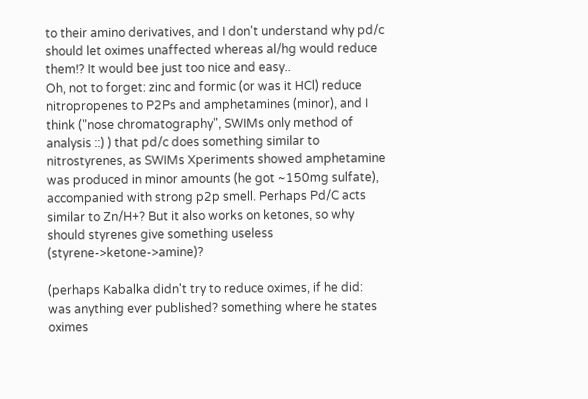to their amino derivatives, and I don't understand why pd/c should let oximes unaffected whereas al/hg would reduce them!? It would bee just too nice and easy..
Oh, not to forget: zinc and formic (or was it HCl) reduce nitropropenes to P2Ps and amphetamines (minor), and I think ("nose chromatography", SWIMs only method of analysis ::) ) that pd/c does something similar to nitrostyrenes, as SWIMs Xperiments showed amphetamine was produced in minor amounts (he got ~150mg sulfate), accompanied with strong p2p smell. Perhaps Pd/C acts similar to Zn/H+? But it also works on ketones, so why should styrenes give something useless (styrene->ketone->amine)?

(perhaps Kabalka didn't try to reduce oximes, if he did: was anything ever published? something where he states oximes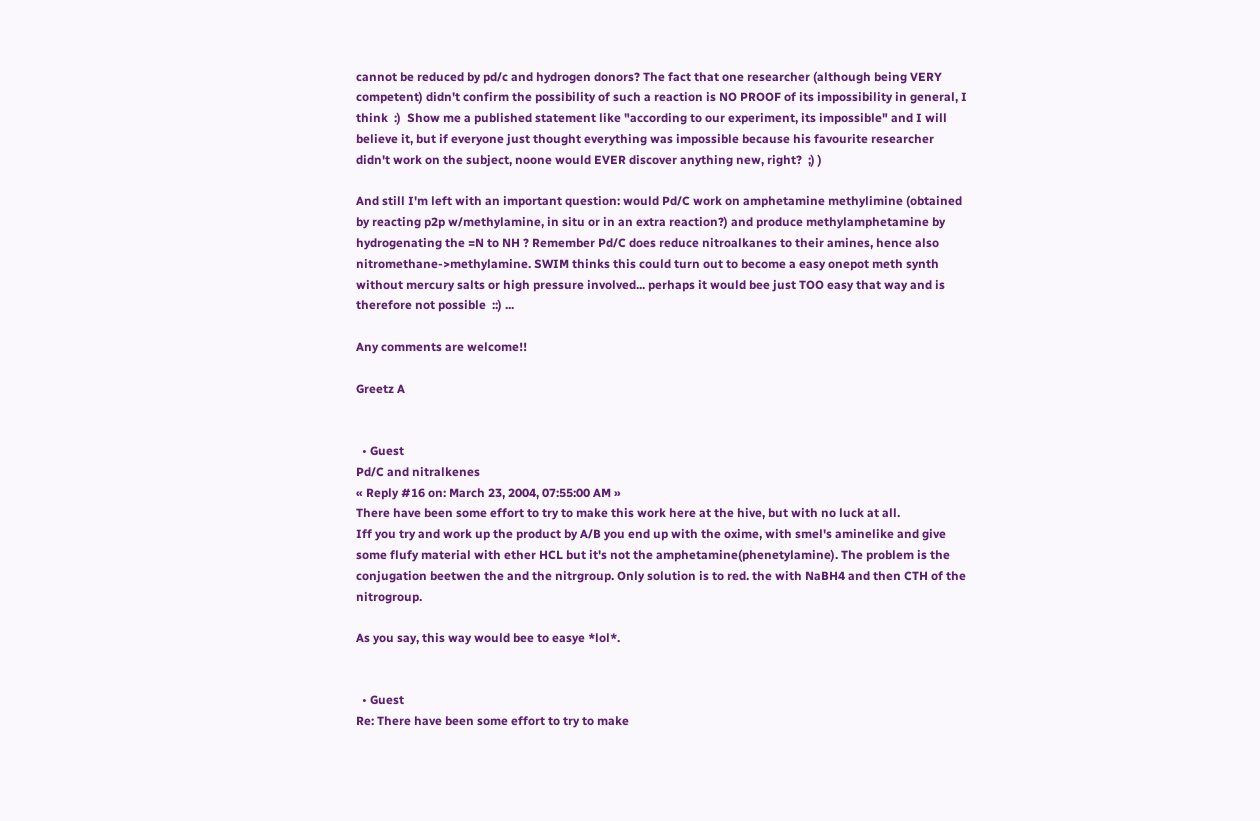cannot be reduced by pd/c and hydrogen donors? The fact that one researcher (although being VERY competent) didn't confirm the possibility of such a reaction is NO PROOF of its impossibility in general, I think  :)  Show me a published statement like "according to our experiment, its impossible" and I will believe it, but if everyone just thought everything was impossible because his favourite researcher didn't work on the subject, noone would EVER discover anything new, right?  ;) )

And still I'm left with an important question: would Pd/C work on amphetamine methylimine (obtained by reacting p2p w/methylamine, in situ or in an extra reaction?) and produce methylamphetamine by hydrogenating the =N to NH ? Remember Pd/C does reduce nitroalkanes to their amines, hence also nitromethane->methylamine. SWIM thinks this could turn out to become a easy onepot meth synth without mercury salts or high pressure involved... perhaps it would bee just TOO easy that way and is therefore not possible  ::) ...

Any comments are welcome!!

Greetz A


  • Guest
Pd/C and nitralkenes
« Reply #16 on: March 23, 2004, 07:55:00 AM »
There have been some effort to try to make this work here at the hive, but with no luck at all.
Iff you try and work up the product by A/B you end up with the oxime, with smel's aminelike and give some flufy material with ether HCL but it's not the amphetamine(phenetylamine). The problem is the conjugation beetwen the and the nitrgroup. Only solution is to red. the with NaBH4 and then CTH of the nitrogroup.

As you say, this way would bee to easye *lol*.


  • Guest
Re: There have been some effort to try to make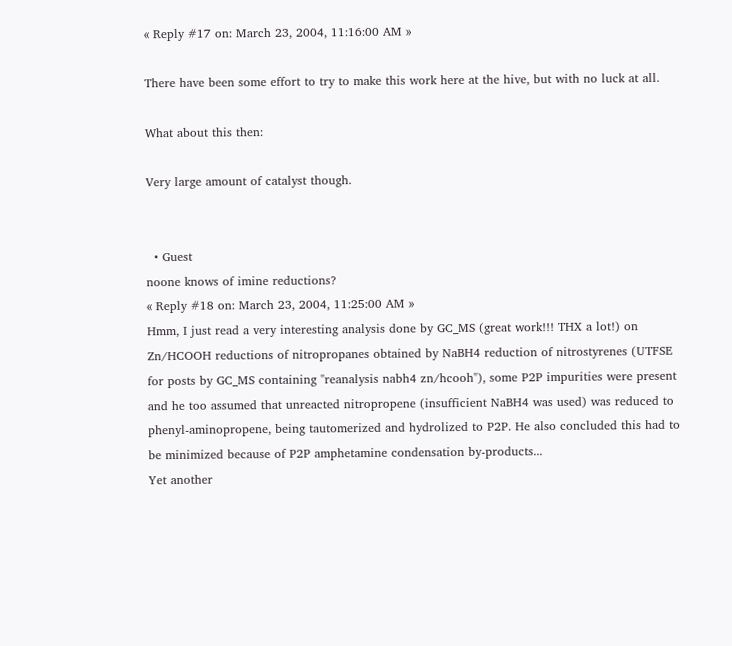« Reply #17 on: March 23, 2004, 11:16:00 AM »

There have been some effort to try to make this work here at the hive, but with no luck at all.

What about this then:

Very large amount of catalyst though.


  • Guest
noone knows of imine reductions?
« Reply #18 on: March 23, 2004, 11:25:00 AM »
Hmm, I just read a very interesting analysis done by GC_MS (great work!!! THX a lot!) on Zn/HCOOH reductions of nitropropanes obtained by NaBH4 reduction of nitrostyrenes (UTFSE for posts by GC_MS containing "reanalysis nabh4 zn/hcooh"), some P2P impurities were present and he too assumed that unreacted nitropropene (insufficient NaBH4 was used) was reduced to phenyl-aminopropene, being tautomerized and hydrolized to P2P. He also concluded this had to be minimized because of P2P amphetamine condensation by-products...
Yet another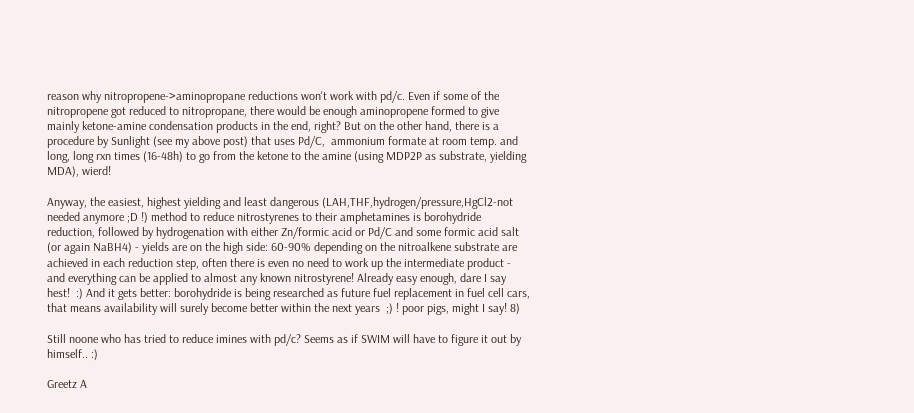reason why nitropropene->aminopropane reductions won't work with pd/c. Even if some of the nitropropene got reduced to nitropropane, there would be enough aminopropene formed to give mainly ketone-amine condensation products in the end, right? But on the other hand, there is a procedure by Sunlight (see my above post) that uses Pd/C,  ammonium formate at room temp. and long, long rxn times (16-48h) to go from the ketone to the amine (using MDP2P as substrate, yielding MDA), wierd!

Anyway, the easiest, highest yielding and least dangerous (LAH,THF,hydrogen/pressure,HgCl2-not needed anymore ;D !) method to reduce nitrostyrenes to their amphetamines is borohydride reduction, followed by hydrogenation with either Zn/formic acid or Pd/C and some formic acid salt (or again NaBH4) - yields are on the high side: 60-90% depending on the nitroalkene substrate are achieved in each reduction step, often there is even no need to work up the intermediate product - and everything can be applied to almost any known nitrostyrene! Already easy enough, dare I say hest!  :) And it gets better: borohydride is being researched as future fuel replacement in fuel cell cars, that means availability will surely become better within the next years  ;) ! poor pigs, might I say! 8)

Still noone who has tried to reduce imines with pd/c? Seems as if SWIM will have to figure it out by himself.. :)

Greetz A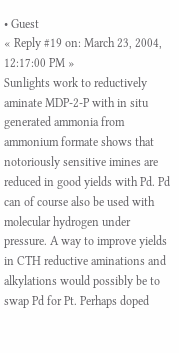• Guest
« Reply #19 on: March 23, 2004, 12:17:00 PM »
Sunlights work to reductively aminate MDP-2-P with in situ generated ammonia from ammonium formate shows that notoriously sensitive imines are reduced in good yields with Pd. Pd can of course also be used with molecular hydrogen under pressure. A way to improve yields in CTH reductive aminations and alkylations would possibly be to swap Pd for Pt. Perhaps doped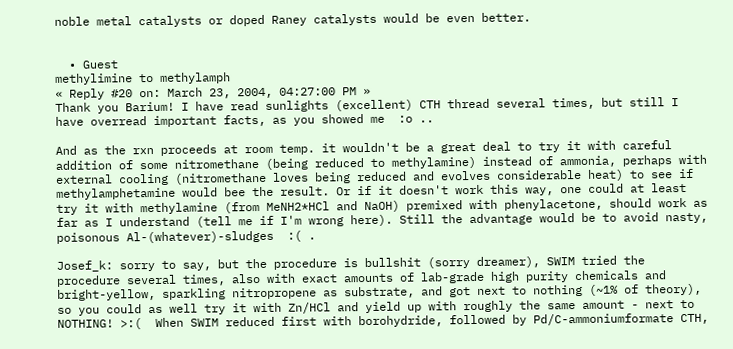noble metal catalysts or doped Raney catalysts would be even better.


  • Guest
methylimine to methylamph
« Reply #20 on: March 23, 2004, 04:27:00 PM »
Thank you Barium! I have read sunlights (excellent) CTH thread several times, but still I have overread important facts, as you showed me  :o ..

And as the rxn proceeds at room temp. it wouldn't be a great deal to try it with careful addition of some nitromethane (being reduced to methylamine) instead of ammonia, perhaps with external cooling (nitromethane loves being reduced and evolves considerable heat) to see if methylamphetamine would bee the result. Or if it doesn't work this way, one could at least try it with methylamine (from MeNH2*HCl and NaOH) premixed with phenylacetone, should work as far as I understand (tell me if I'm wrong here). Still the advantage would be to avoid nasty, poisonous Al-(whatever)-sludges  :( .

Josef_k: sorry to say, but the procedure is bullshit (sorry dreamer), SWIM tried the procedure several times, also with exact amounts of lab-grade high purity chemicals and bright-yellow, sparkling nitropropene as substrate, and got next to nothing (~1% of theory), so you could as well try it with Zn/HCl and yield up with roughly the same amount - next to NOTHING! >:(  When SWIM reduced first with borohydride, followed by Pd/C-ammoniumformate CTH,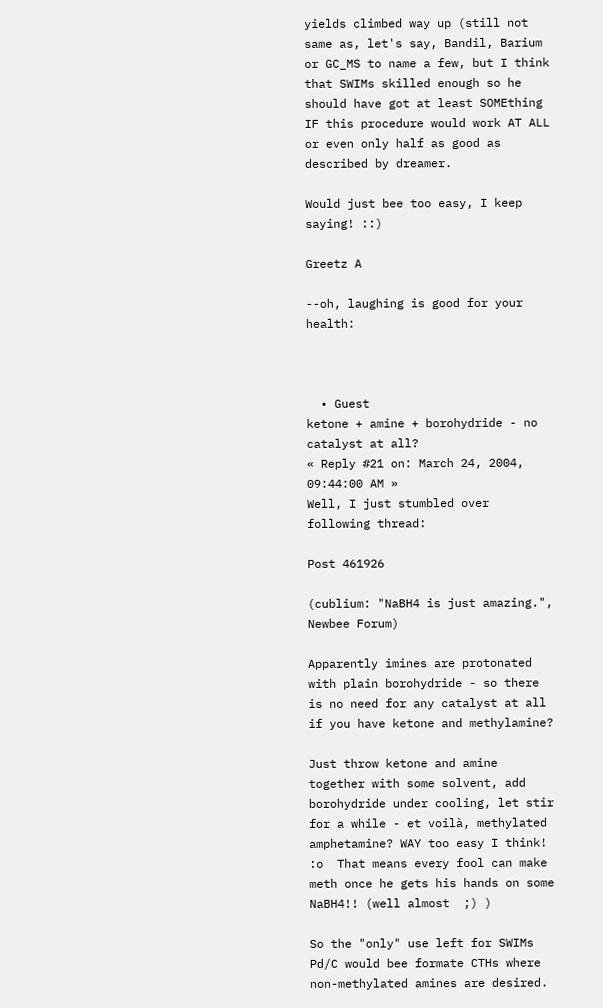yields climbed way up (still not same as, let's say, Bandil, Barium or GC_MS to name a few, but I think that SWIMs skilled enough so he should have got at least SOMEthing IF this procedure would work AT ALL or even only half as good as described by dreamer.

Would just bee too easy, I keep saying! ::)

Greetz A

--oh, laughing is good for your health:



  • Guest
ketone + amine + borohydride - no catalyst at all?
« Reply #21 on: March 24, 2004, 09:44:00 AM »
Well, I just stumbled over following thread:

Post 461926

(cublium: "NaBH4 is just amazing.", Newbee Forum)

Apparently imines are protonated with plain borohydride - so there is no need for any catalyst at all if you have ketone and methylamine?

Just throw ketone and amine together with some solvent, add borohydride under cooling, let stir for a while - et voilà, methylated amphetamine? WAY too easy I think! :o  That means every fool can make meth once he gets his hands on some NaBH4!! (well almost  ;) )

So the "only" use left for SWIMs Pd/C would bee formate CTHs where non-methylated amines are desired.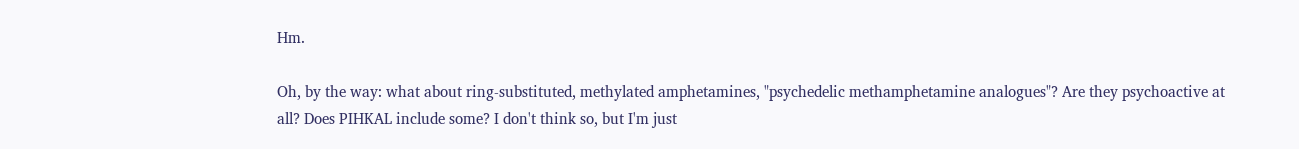Hm.

Oh, by the way: what about ring-substituted, methylated amphetamines, "psychedelic methamphetamine analogues"? Are they psychoactive at all? Does PIHKAL include some? I don't think so, but I'm just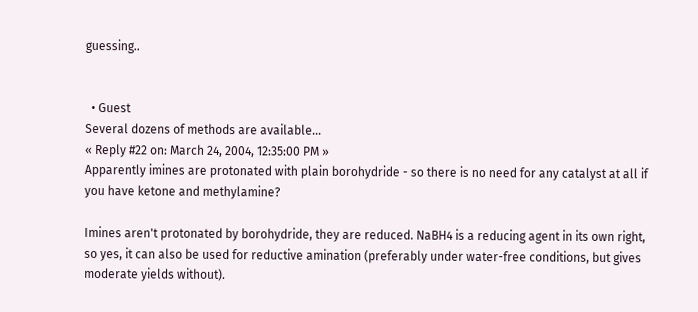guessing..


  • Guest
Several dozens of methods are available...
« Reply #22 on: March 24, 2004, 12:35:00 PM »
Apparently imines are protonated with plain borohydride - so there is no need for any catalyst at all if you have ketone and methylamine?

Imines aren't protonated by borohydride, they are reduced. NaBH4 is a reducing agent in its own right, so yes, it can also be used for reductive amination (preferably under water-free conditions, but gives moderate yields without).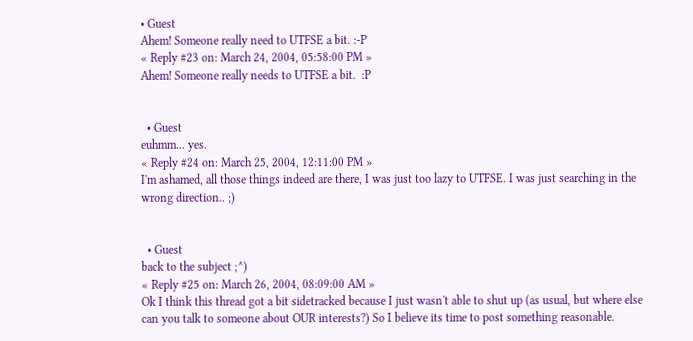• Guest
Ahem! Someone really need to UTFSE a bit. :-P
« Reply #23 on: March 24, 2004, 05:58:00 PM »
Ahem! Someone really needs to UTFSE a bit.  :P


  • Guest
euhmm... yes.
« Reply #24 on: March 25, 2004, 12:11:00 PM »
I'm ashamed, all those things indeed are there, I was just too lazy to UTFSE. I was just searching in the wrong direction.. ;)


  • Guest
back to the subject ;^)
« Reply #25 on: March 26, 2004, 08:09:00 AM »
Ok I think this thread got a bit sidetracked because I just wasn't able to shut up (as usual, but where else can you talk to someone about OUR interests?) So I believe its time to post something reasonable.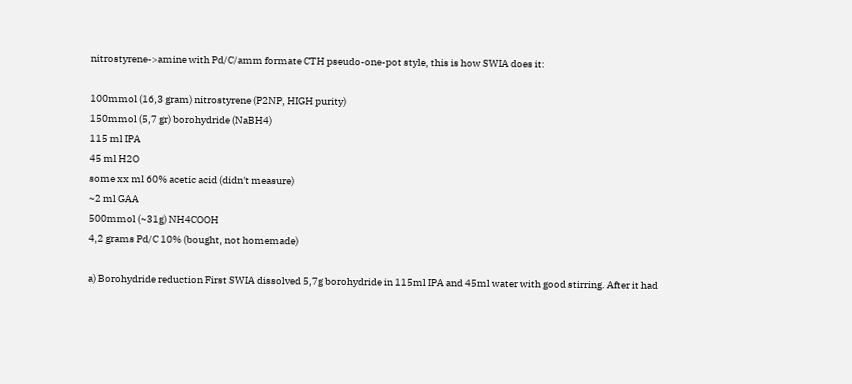nitrostyrene->amine with Pd/C/amm formate CTH pseudo-one-pot style, this is how SWIA does it:

100mmol (16,3 gram) nitrostyrene (P2NP, HIGH purity)
150mmol (5,7 gr) borohydride (NaBH4)
115 ml IPA
45 ml H2O
some xx ml 60% acetic acid (didn't measure)
~2 ml GAA
500mmol (~31g) NH4COOH
4,2 grams Pd/C 10% (bought, not homemade)

a) Borohydride reduction First SWIA dissolved 5,7g borohydride in 115ml IPA and 45ml water with good stirring. After it had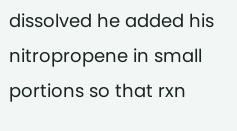dissolved he added his nitropropene in small portions so that rxn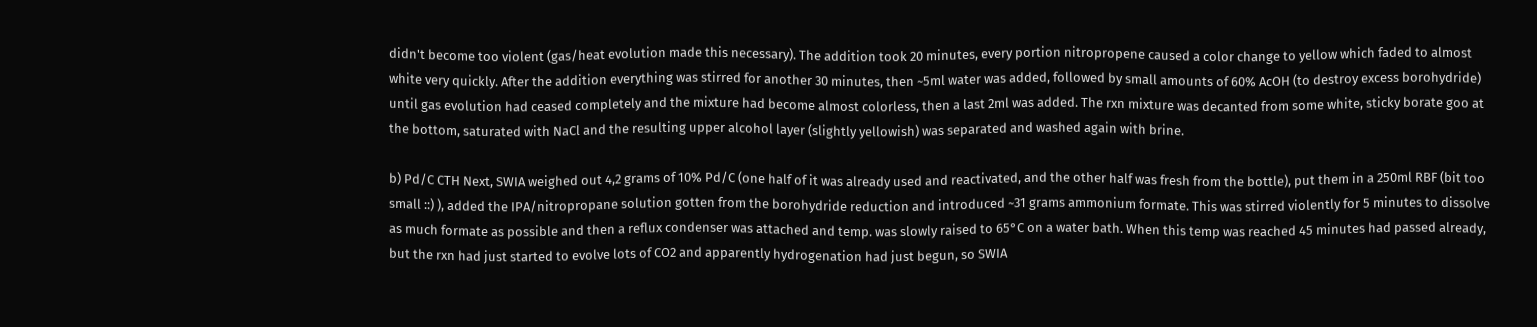didn't become too violent (gas/heat evolution made this necessary). The addition took 20 minutes, every portion nitropropene caused a color change to yellow which faded to almost white very quickly. After the addition everything was stirred for another 30 minutes, then ~5ml water was added, followed by small amounts of 60% AcOH (to destroy excess borohydride) until gas evolution had ceased completely and the mixture had become almost colorless, then a last 2ml was added. The rxn mixture was decanted from some white, sticky borate goo at the bottom, saturated with NaCl and the resulting upper alcohol layer (slightly yellowish) was separated and washed again with brine.

b) Pd/C CTH Next, SWIA weighed out 4,2 grams of 10% Pd/C (one half of it was already used and reactivated, and the other half was fresh from the bottle), put them in a 250ml RBF (bit too small ::) ), added the IPA/nitropropane solution gotten from the borohydride reduction and introduced ~31 grams ammonium formate. This was stirred violently for 5 minutes to dissolve as much formate as possible and then a reflux condenser was attached and temp. was slowly raised to 65°C on a water bath. When this temp was reached 45 minutes had passed already, but the rxn had just started to evolve lots of CO2 and apparently hydrogenation had just begun, so SWIA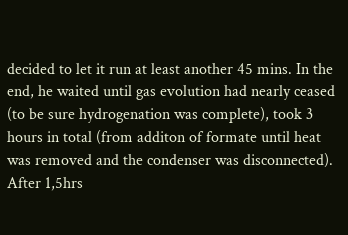decided to let it run at least another 45 mins. In the end, he waited until gas evolution had nearly ceased (to be sure hydrogenation was complete), took 3 hours in total (from additon of formate until heat was removed and the condenser was disconnected). After 1,5hrs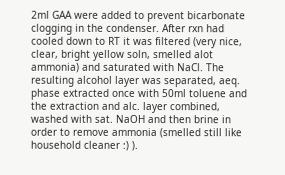2ml GAA were added to prevent bicarbonate clogging in the condenser. After rxn had cooled down to RT it was filtered (very nice, clear, bright yellow soln, smelled alot ammonia) and saturated with NaCl. The resulting alcohol layer was separated, aeq. phase extracted once with 50ml toluene and the extraction and alc. layer combined, washed with sat. NaOH and then brine in order to remove ammonia (smelled still like household cleaner :) ).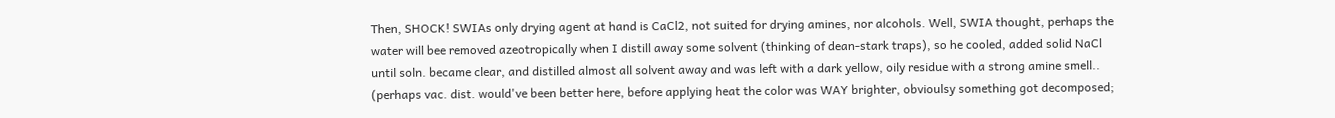Then, SHOCK! SWIAs only drying agent at hand is CaCl2, not suited for drying amines, nor alcohols. Well, SWIA thought, perhaps the water will bee removed azeotropically when I distill away some solvent (thinking of dean-stark traps), so he cooled, added solid NaCl until soln. became clear, and distilled almost all solvent away and was left with a dark yellow, oily residue with a strong amine smell.. (perhaps vac. dist. would've been better here, before applying heat the color was WAY brighter, obvioulsy something got decomposed;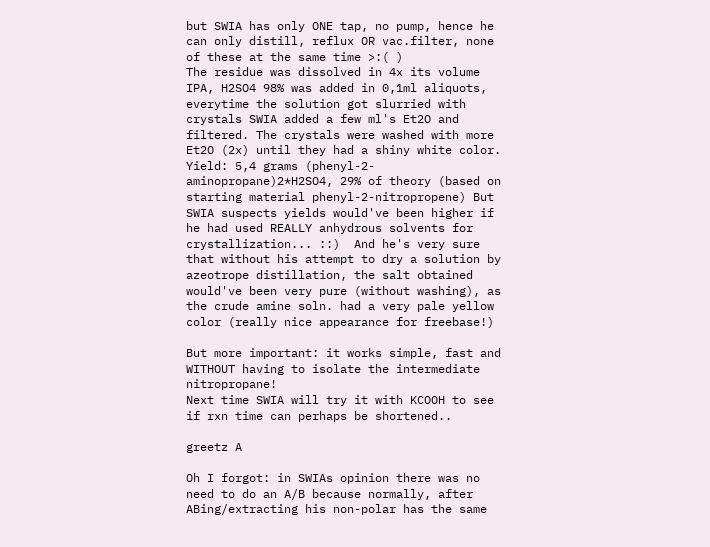but SWIA has only ONE tap, no pump, hence he can only distill, reflux OR vac.filter, none of these at the same time >:( )
The residue was dissolved in 4x its volume IPA, H2SO4 98% was added in 0,1ml aliquots, everytime the solution got slurried with crystals SWIA added a few ml's Et2O and filtered. The crystals were washed with more Et2O (2x) until they had a shiny white color. Yield: 5,4 grams (phenyl-2-aminopropane)2*H2SO4, 29% of theory (based on starting material phenyl-2-nitropropene) But SWIA suspects yields would've been higher if he had used REALLY anhydrous solvents for crystallization... ::)  And he's very sure that without his attempt to dry a solution by azeotrope distillation, the salt obtained would've been very pure (without washing), as the crude amine soln. had a very pale yellow color (really nice appearance for freebase!)

But more important: it works simple, fast and WITHOUT having to isolate the intermediate nitropropane!
Next time SWIA will try it with KCOOH to see if rxn time can perhaps be shortened..

greetz A

Oh I forgot: in SWIAs opinion there was no need to do an A/B because normally, after ABing/extracting his non-polar has the same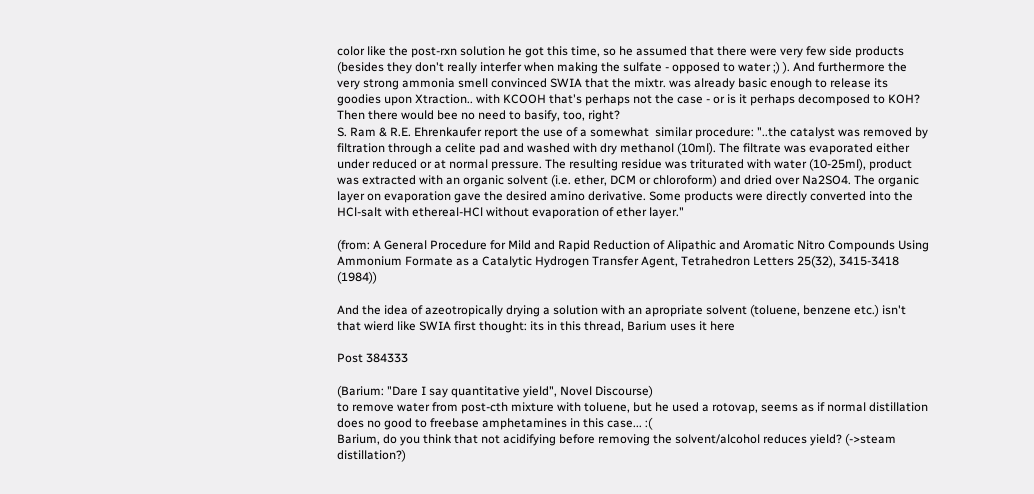color like the post-rxn solution he got this time, so he assumed that there were very few side products (besides they don't really interfer when making the sulfate - opposed to water ;) ). And furthermore the very strong ammonia smell convinced SWIA that the mixtr. was already basic enough to release its goodies upon Xtraction.. with KCOOH that's perhaps not the case - or is it perhaps decomposed to KOH? Then there would bee no need to basify, too, right?
S. Ram & R.E. Ehrenkaufer report the use of a somewhat  similar procedure: "..the catalyst was removed by filtration through a celite pad and washed with dry methanol (10ml). The filtrate was evaporated either under reduced or at normal pressure. The resulting residue was triturated with water (10-25ml), product was extracted with an organic solvent (i.e. ether, DCM or chloroform) and dried over Na2SO4. The organic layer on evaporation gave the desired amino derivative. Some products were directly converted into the HCl-salt with ethereal-HCl without evaporation of ether layer."

(from: A General Procedure for Mild and Rapid Reduction of Alipathic and Aromatic Nitro Compounds Using Ammonium Formate as a Catalytic Hydrogen Transfer Agent, Tetrahedron Letters 25(32), 3415-3418 (1984))

And the idea of azeotropically drying a solution with an apropriate solvent (toluene, benzene etc.) isn't that wierd like SWIA first thought: its in this thread, Barium uses it here

Post 384333

(Barium: "Dare I say quantitative yield", Novel Discourse)
to remove water from post-cth mixture with toluene, but he used a rotovap, seems as if normal distillation does no good to freebase amphetamines in this case... :(
Barium, do you think that not acidifying before removing the solvent/alcohol reduces yield? (->steam distillation?)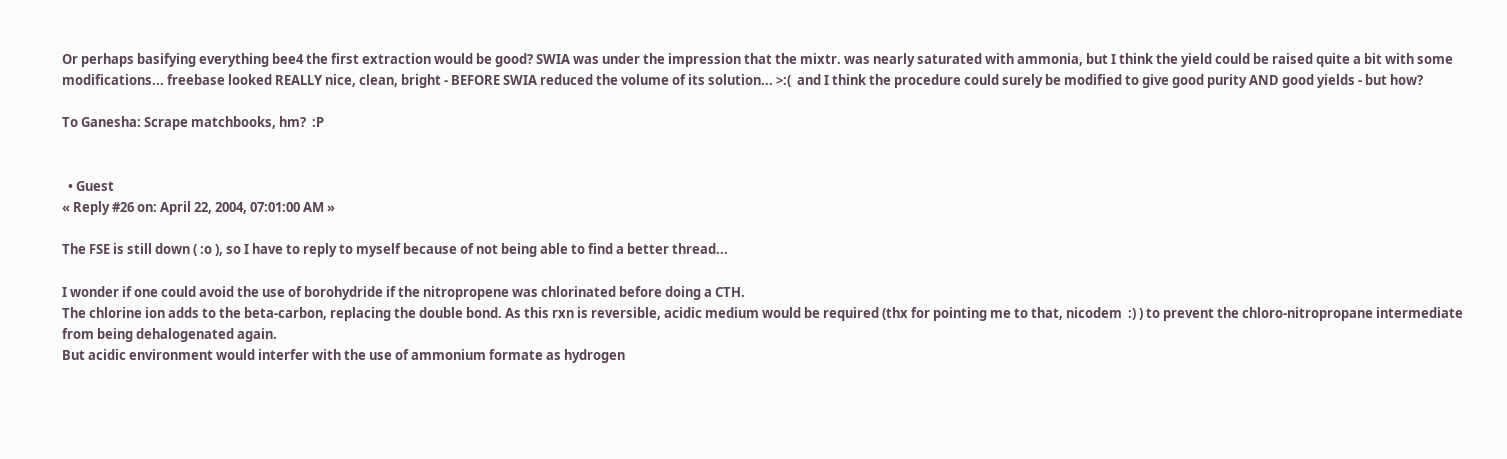Or perhaps basifying everything bee4 the first extraction would be good? SWIA was under the impression that the mixtr. was nearly saturated with ammonia, but I think the yield could be raised quite a bit with some modifications... freebase looked REALLY nice, clean, bright - BEFORE SWIA reduced the volume of its solution... >:(  and I think the procedure could surely be modified to give good purity AND good yields - but how?

To Ganesha: Scrape matchbooks, hm?  :P


  • Guest
« Reply #26 on: April 22, 2004, 07:01:00 AM »

The FSE is still down ( :o ), so I have to reply to myself because of not being able to find a better thread...

I wonder if one could avoid the use of borohydride if the nitropropene was chlorinated before doing a CTH.
The chlorine ion adds to the beta-carbon, replacing the double bond. As this rxn is reversible, acidic medium would be required (thx for pointing me to that, nicodem  :) ) to prevent the chloro-nitropropane intermediate from being dehalogenated again.
But acidic environment would interfer with the use of ammonium formate as hydrogen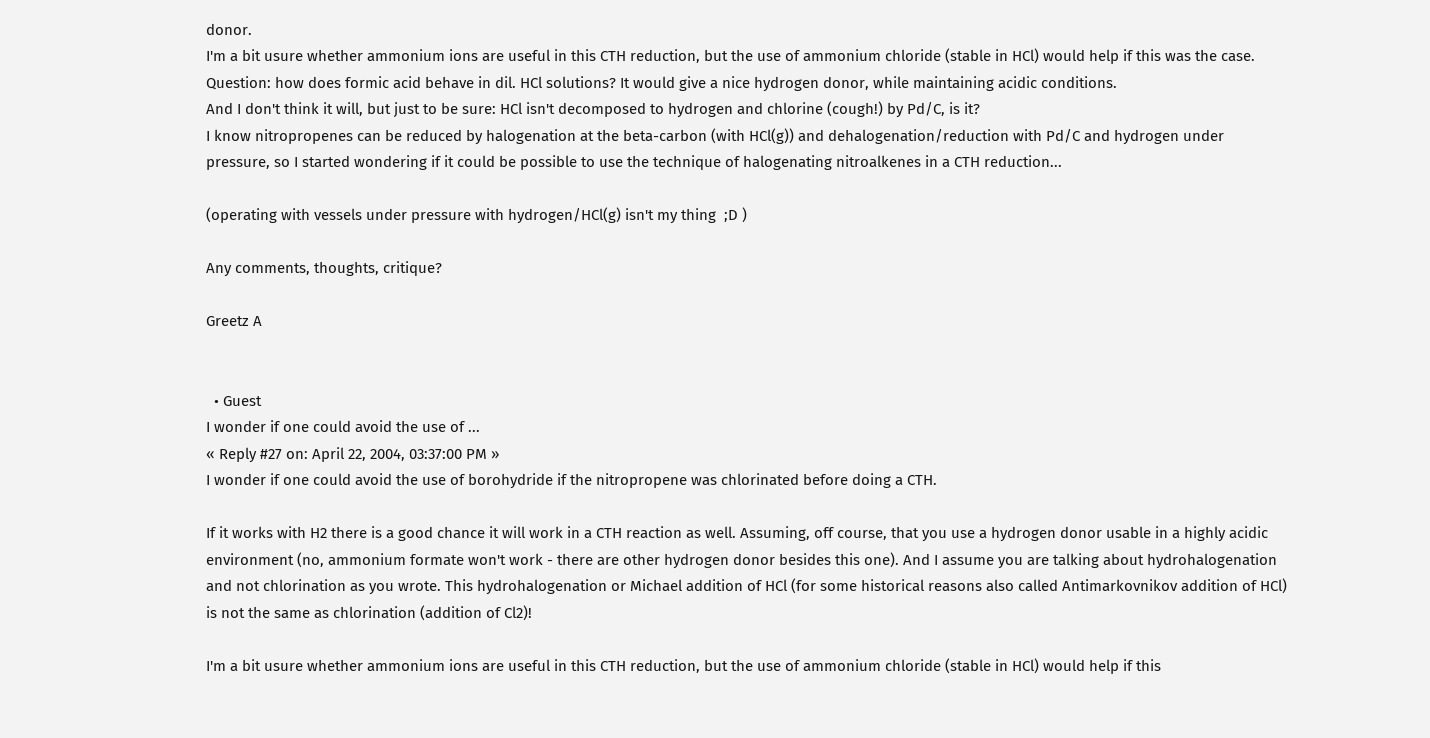donor.
I'm a bit usure whether ammonium ions are useful in this CTH reduction, but the use of ammonium chloride (stable in HCl) would help if this was the case.
Question: how does formic acid behave in dil. HCl solutions? It would give a nice hydrogen donor, while maintaining acidic conditions.
And I don't think it will, but just to be sure: HCl isn't decomposed to hydrogen and chlorine (cough!) by Pd/C, is it?
I know nitropropenes can be reduced by halogenation at the beta-carbon (with HCl(g)) and dehalogenation/reduction with Pd/C and hydrogen under pressure, so I started wondering if it could be possible to use the technique of halogenating nitroalkenes in a CTH reduction...

(operating with vessels under pressure with hydrogen/HCl(g) isn't my thing  ;D )

Any comments, thoughts, critique?

Greetz A


  • Guest
I wonder if one could avoid the use of ...
« Reply #27 on: April 22, 2004, 03:37:00 PM »
I wonder if one could avoid the use of borohydride if the nitropropene was chlorinated before doing a CTH.

If it works with H2 there is a good chance it will work in a CTH reaction as well. Assuming, off course, that you use a hydrogen donor usable in a highly acidic environment (no, ammonium formate won't work - there are other hydrogen donor besides this one). And I assume you are talking about hydrohalogenation and not chlorination as you wrote. This hydrohalogenation or Michael addition of HCl (for some historical reasons also called Antimarkovnikov addition of HCl) is not the same as chlorination (addition of Cl2)!

I'm a bit usure whether ammonium ions are useful in this CTH reduction, but the use of ammonium chloride (stable in HCl) would help if this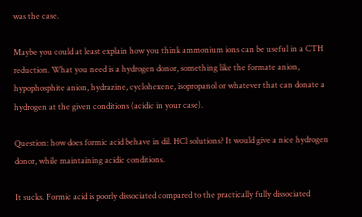was the case.

Maybe you could at least explain how you think ammonium ions can be useful in a CTH reduction. What you need is a hydrogen donor, something like the formate anion, hypophosphite anion, hydrazine, cyclohexene, isopropanol or whatever that can donate a hydrogen at the given conditions (acidic in your case).

Question: how does formic acid behave in dil. HCl solutions? It would give a nice hydrogen donor, while maintaining acidic conditions.

It sucks. Formic acid is poorly dissociated compared to the practically fully dissociated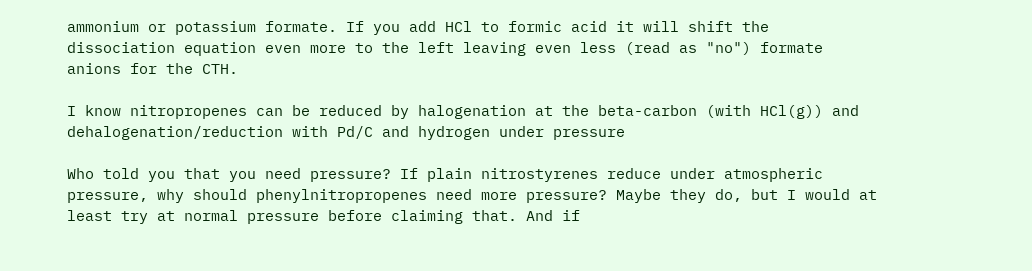ammonium or potassium formate. If you add HCl to formic acid it will shift the dissociation equation even more to the left leaving even less (read as "no") formate anions for the CTH.

I know nitropropenes can be reduced by halogenation at the beta-carbon (with HCl(g)) and dehalogenation/reduction with Pd/C and hydrogen under pressure

Who told you that you need pressure? If plain nitrostyrenes reduce under atmospheric pressure, why should phenylnitropropenes need more pressure? Maybe they do, but I would at least try at normal pressure before claiming that. And if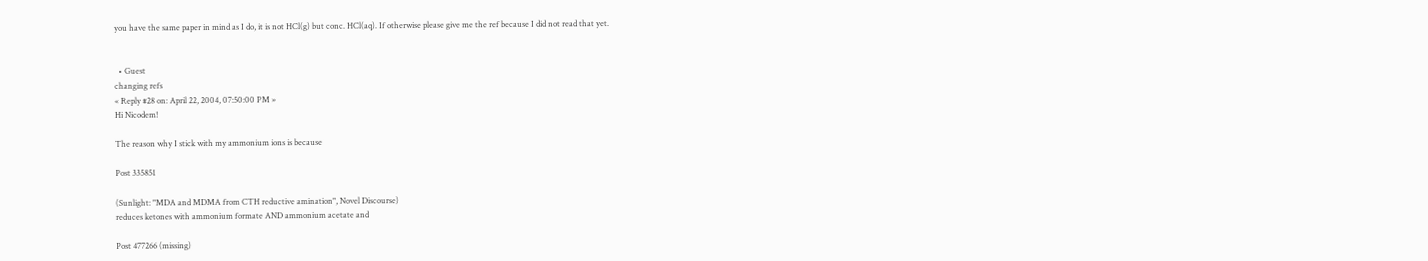you have the same paper in mind as I do, it is not HCl(g) but conc. HCl(aq). If otherwise please give me the ref because I did not read that yet.


  • Guest
changing refs
« Reply #28 on: April 22, 2004, 07:50:00 PM »
Hi Nicodem!

The reason why I stick with my ammonium ions is because

Post 335851

(Sunlight: "MDA and MDMA from CTH reductive amination", Novel Discourse)
reduces ketones with ammonium formate AND ammonium acetate and

Post 477266 (missing)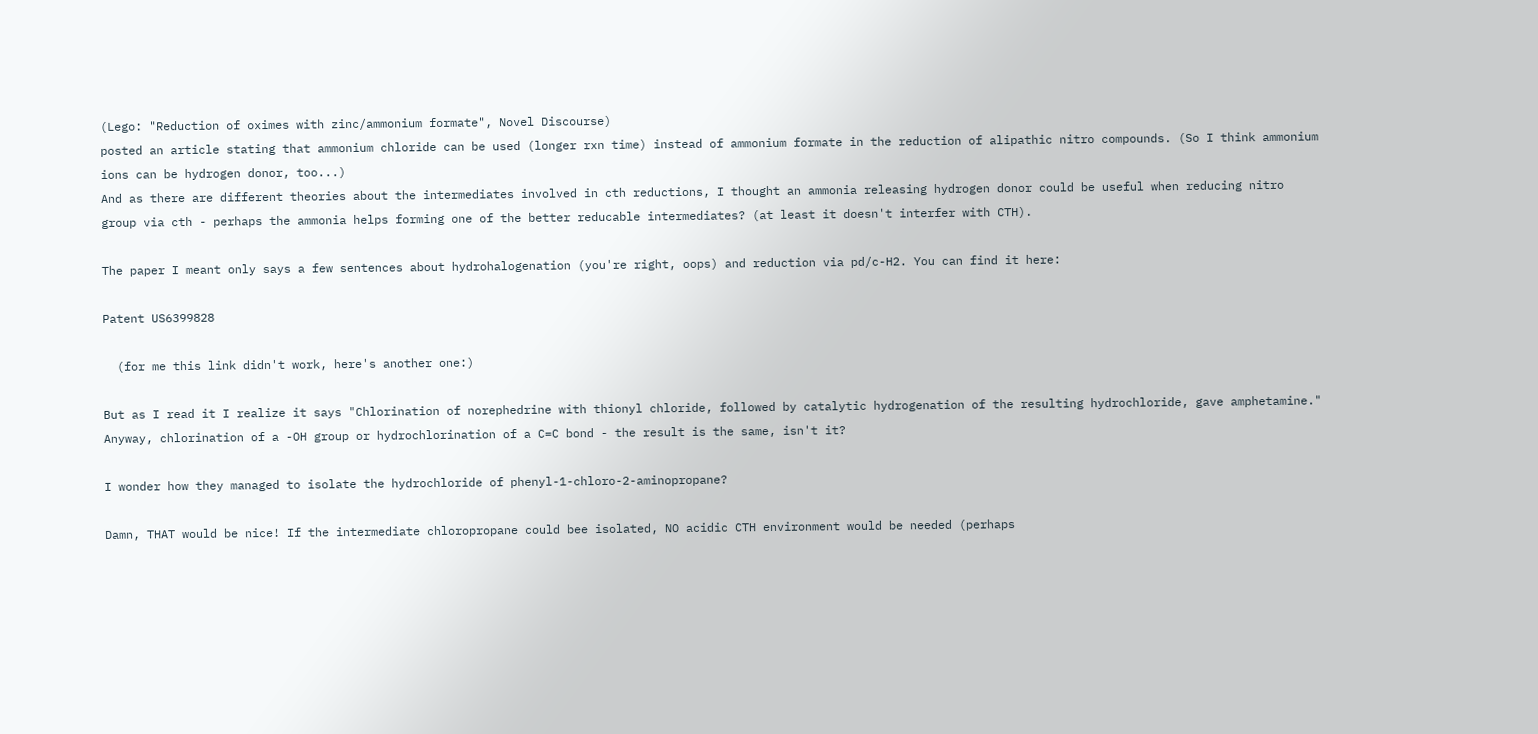(Lego: "Reduction of oximes with zinc/ammonium formate", Novel Discourse)
posted an article stating that ammonium chloride can be used (longer rxn time) instead of ammonium formate in the reduction of alipathic nitro compounds. (So I think ammonium ions can be hydrogen donor, too...)
And as there are different theories about the intermediates involved in cth reductions, I thought an ammonia releasing hydrogen donor could be useful when reducing nitro group via cth - perhaps the ammonia helps forming one of the better reducable intermediates? (at least it doesn't interfer with CTH).

The paper I meant only says a few sentences about hydrohalogenation (you're right, oops) and reduction via pd/c-H2. You can find it here:

Patent US6399828

  (for me this link didn't work, here's another one:)

But as I read it I realize it says "Chlorination of norephedrine with thionyl chloride, followed by catalytic hydrogenation of the resulting hydrochloride, gave amphetamine."
Anyway, chlorination of a -OH group or hydrochlorination of a C=C bond - the result is the same, isn't it?

I wonder how they managed to isolate the hydrochloride of phenyl-1-chloro-2-aminopropane?

Damn, THAT would be nice! If the intermediate chloropropane could bee isolated, NO acidic CTH environment would be needed (perhaps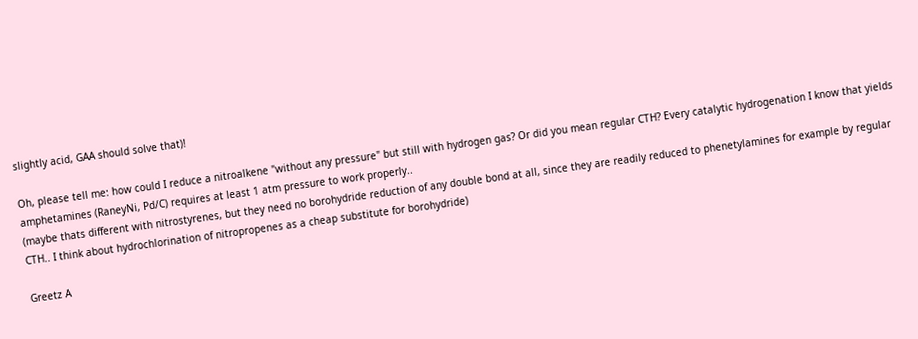slightly acid, GAA should solve that)!

Oh, please tell me: how could I reduce a nitroalkene "without any pressure" but still with hydrogen gas? Or did you mean regular CTH? Every catalytic hydrogenation I know that yields amphetamines (RaneyNi, Pd/C) requires at least 1 atm pressure to work properly..
(maybe thats different with nitrostyrenes, but they need no borohydride reduction of any double bond at all, since they are readily reduced to phenetylamines for example by regular CTH.. I think about hydrochlorination of nitropropenes as a cheap substitute for borohydride)

Greetz A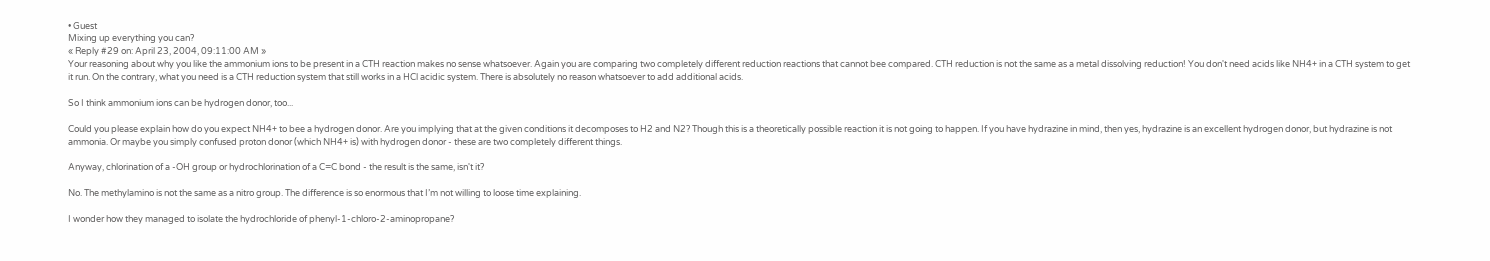• Guest
Mixing up everything you can?
« Reply #29 on: April 23, 2004, 09:11:00 AM »
Your reasoning about why you like the ammonium ions to be present in a CTH reaction makes no sense whatsoever. Again you are comparing two completely different reduction reactions that cannot bee compared. CTH reduction is not the same as a metal dissolving reduction! You don't need acids like NH4+ in a CTH system to get it run. On the contrary, what you need is a CTH reduction system that still works in a HCl acidic system. There is absolutely no reason whatsoever to add additional acids.

So I think ammonium ions can be hydrogen donor, too...

Could you please explain how do you expect NH4+ to bee a hydrogen donor. Are you implying that at the given conditions it decomposes to H2 and N2? Though this is a theoretically possible reaction it is not going to happen. If you have hydrazine in mind, then yes, hydrazine is an excellent hydrogen donor, but hydrazine is not ammonia. Or maybe you simply confused proton donor (which NH4+ is) with hydrogen donor - these are two completely different things.

Anyway, chlorination of a -OH group or hydrochlorination of a C=C bond - the result is the same, isn't it?

No. The methylamino is not the same as a nitro group. The difference is so enormous that I’m not willing to loose time explaining.

I wonder how they managed to isolate the hydrochloride of phenyl-1-chloro-2-aminopropane?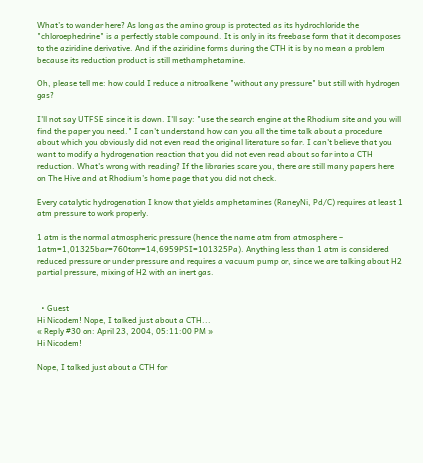What’s to wander here? As long as the amino group is protected as its hydrochloride the "chloroephedrine" is a perfectly stable compound. It is only in its freebase form that it decomposes to the aziridine derivative. And if the aziridine forms during the CTH it is by no mean a problem because its reduction product is still methamphetamine.

Oh, please tell me: how could I reduce a nitroalkene "without any pressure" but still with hydrogen gas?

I'll not say UTFSE since it is down. I'll say: "use the search engine at the Rhodium site and you will find the paper you need." I can't understand how can you all the time talk about a procedure about which you obviously did not even read the original literature so far. I can't believe that you want to modify a hydrogenation reaction that you did not even read about so far into a CTH reduction. What's wrong with reading? If the libraries scare you, there are still many papers here on The Hive and at Rhodium's home page that you did not check.

Every catalytic hydrogenation I know that yields amphetamines (RaneyNi, Pd/C) requires at least 1 atm pressure to work properly.

1 atm is the normal atmospheric pressure (hence the name atm from atmosphere – 1atm=1,01325bar=760torr=14,6959PSI=101325Pa). Anything less than 1 atm is considered reduced pressure or under pressure and requires a vacuum pump or, since we are talking about H2 partial pressure, mixing of H2 with an inert gas.


  • Guest
Hi Nicodem! Nope, I talked just about a CTH...
« Reply #30 on: April 23, 2004, 05:11:00 PM »
Hi Nicodem!

Nope, I talked just about a CTH for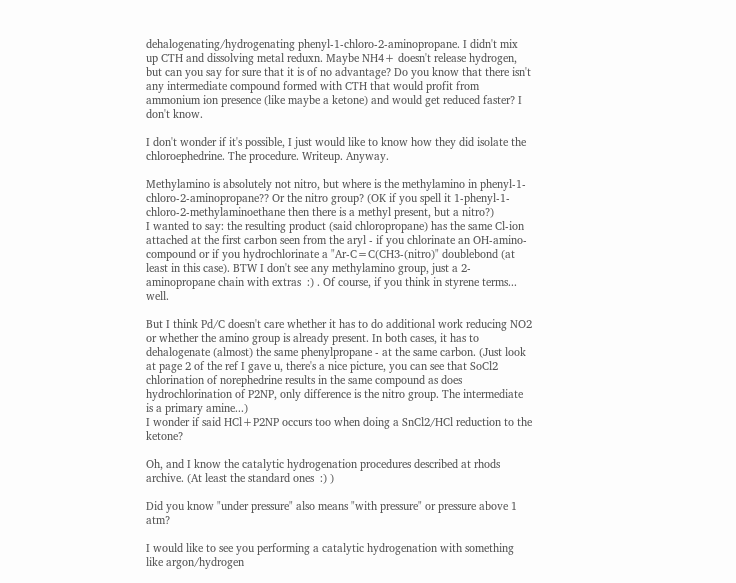dehalogenating/hydrogenating phenyl-1-chloro-2-aminopropane. I didn't mix up CTH and dissolving metal reduxn. Maybe NH4+ doesn't release hydrogen, but can you say for sure that it is of no advantage? Do you know that there isn't any intermediate compound formed with CTH that would profit from ammonium ion presence (like maybe a ketone) and would get reduced faster? I don't know.

I don't wonder if it's possible, I just would like to know how they did isolate the chloroephedrine. The procedure. Writeup. Anyway.

Methylamino is absolutely not nitro, but where is the methylamino in phenyl-1-chloro-2-aminopropane?? Or the nitro group? (OK if you spell it 1-phenyl-1-chloro-2-methylaminoethane then there is a methyl present, but a nitro?)
I wanted to say: the resulting product (said chloropropane) has the same Cl-ion attached at the first carbon seen from the aryl - if you chlorinate an OH-amino-compound or if you hydrochlorinate a "Ar-C=C(CH3-(nitro)" doublebond (at least in this case). BTW I don't see any methylamino group, just a 2-aminopropane chain with extras  :) . Of course, if you think in styrene terms... well.

But I think Pd/C doesn't care whether it has to do additional work reducing NO2 or whether the amino group is already present. In both cases, it has to dehalogenate (almost) the same phenylpropane - at the same carbon. (Just look at page 2 of the ref I gave u, there's a nice picture, you can see that SoCl2 chlorination of norephedrine results in the same compound as does hydrochlorination of P2NP, only difference is the nitro group. The intermediate is a primary amine...)
I wonder if said HCl+P2NP occurs too when doing a SnCl2/HCl reduction to the ketone?

Oh, and I know the catalytic hydrogenation procedures described at rhods archive. (At least the standard ones  :) )

Did you know "under pressure" also means "with pressure" or pressure above 1 atm?

I would like to see you performing a catalytic hydrogenation with something like argon/hydrogen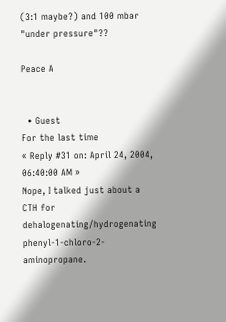(3:1 maybe?) and 100 mbar "under pressure"??

Peace A


  • Guest
For the last time
« Reply #31 on: April 24, 2004, 06:40:00 AM »
Nope, I talked just about a CTH for dehalogenating/hydrogenating phenyl-1-chloro-2-aminopropane.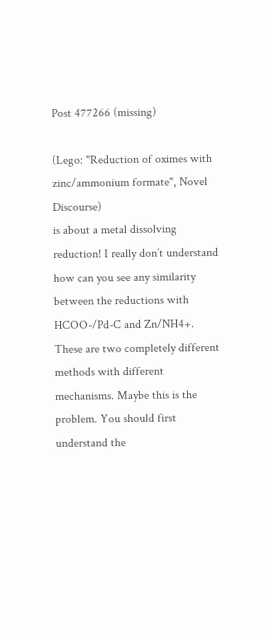Post 477266 (missing)

(Lego: "Reduction of oximes with zinc/ammonium formate", Novel Discourse)
is about a metal dissolving reduction! I really don’t understand how can you see any similarity between the reductions with HCOO-/Pd-C and Zn/NH4+. These are two completely different methods with different mechanisms. Maybe this is the problem. You should first understand the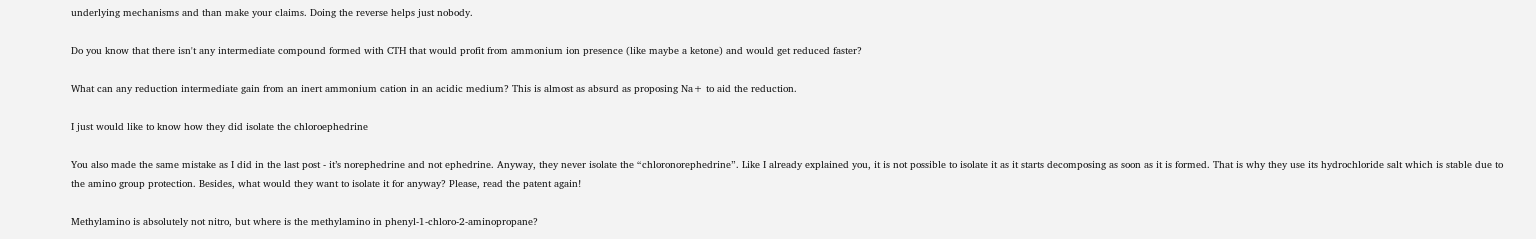underlying mechanisms and than make your claims. Doing the reverse helps just nobody.

Do you know that there isn't any intermediate compound formed with CTH that would profit from ammonium ion presence (like maybe a ketone) and would get reduced faster?

What can any reduction intermediate gain from an inert ammonium cation in an acidic medium? This is almost as absurd as proposing Na+ to aid the reduction.

I just would like to know how they did isolate the chloroephedrine

You also made the same mistake as I did in the last post - it’s norephedrine and not ephedrine. Anyway, they never isolate the “chloronorephedrine”. Like I already explained you, it is not possible to isolate it as it starts decomposing as soon as it is formed. That is why they use its hydrochloride salt which is stable due to the amino group protection. Besides, what would they want to isolate it for anyway? Please, read the patent again!

Methylamino is absolutely not nitro, but where is the methylamino in phenyl-1-chloro-2-aminopropane?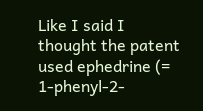Like I said I thought the patent used ephedrine (= 1-phenyl-2-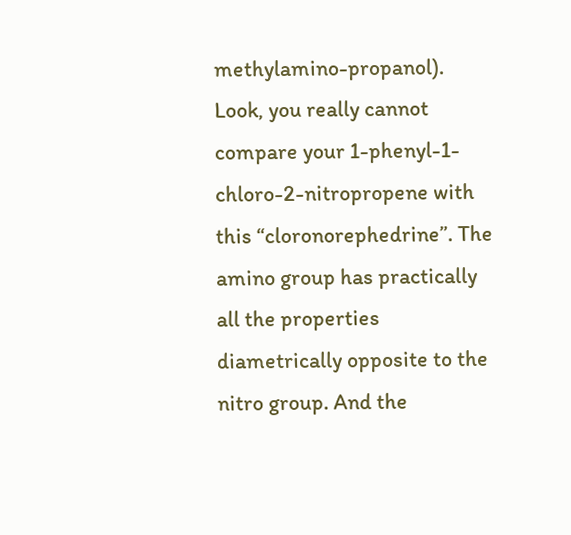methylamino-propanol).
Look, you really cannot compare your 1-phenyl-1-chloro-2-nitropropene with this “cloronorephedrine”. The amino group has practically all the properties diametrically opposite to the nitro group. And the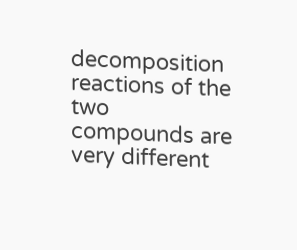decomposition reactions of the two compounds are very different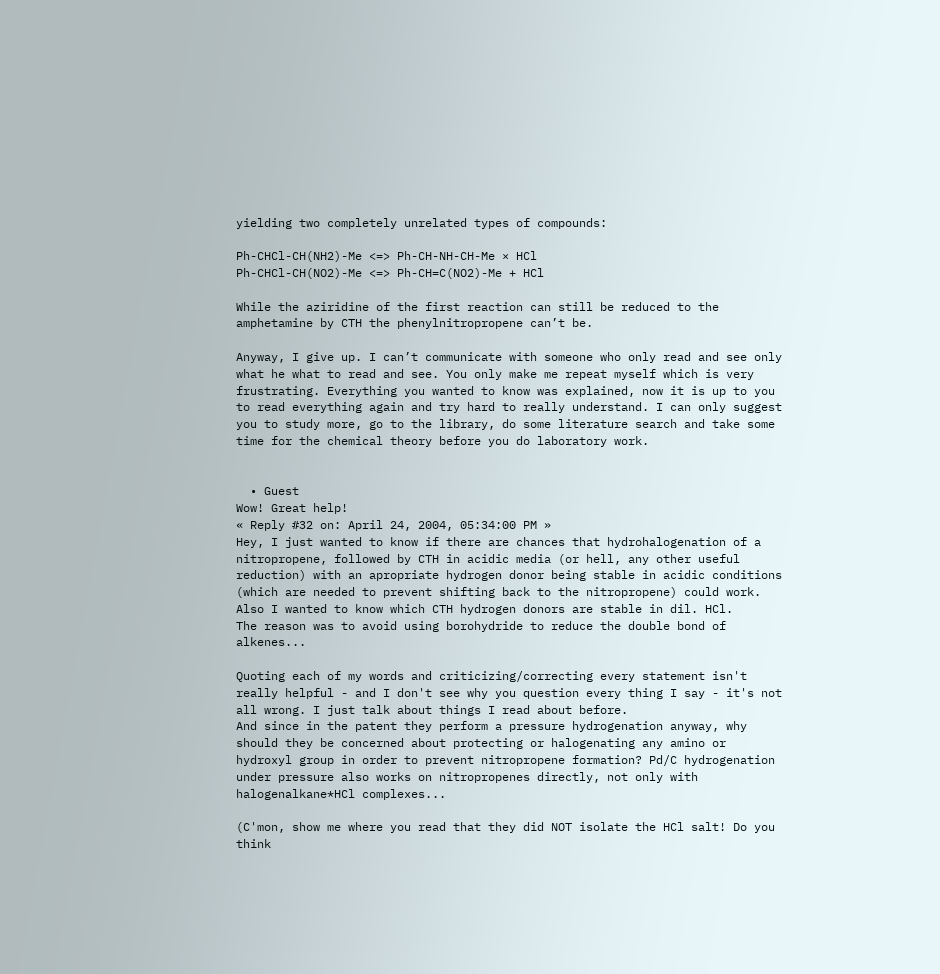yielding two completely unrelated types of compounds:

Ph-CHCl-CH(NH2)-Me <=> Ph-CH-NH-CH-Me × HCl
Ph-CHCl-CH(NO2)-Me <=> Ph-CH=C(NO2)-Me + HCl

While the aziridine of the first reaction can still be reduced to the amphetamine by CTH the phenylnitropropene can’t be.

Anyway, I give up. I can’t communicate with someone who only read and see only what he what to read and see. You only make me repeat myself which is very frustrating. Everything you wanted to know was explained, now it is up to you to read everything again and try hard to really understand. I can only suggest you to study more, go to the library, do some literature search and take some time for the chemical theory before you do laboratory work.


  • Guest
Wow! Great help!
« Reply #32 on: April 24, 2004, 05:34:00 PM »
Hey, I just wanted to know if there are chances that hydrohalogenation of a nitropropene, followed by CTH in acidic media (or hell, any other useful reduction) with an apropriate hydrogen donor being stable in acidic conditions (which are needed to prevent shifting back to the nitropropene) could work. Also I wanted to know which CTH hydrogen donors are stable in dil. HCl.
The reason was to avoid using borohydride to reduce the double bond of alkenes...

Quoting each of my words and criticizing/correcting every statement isn't really helpful - and I don't see why you question every thing I say - it's not all wrong. I just talk about things I read about before.
And since in the patent they perform a pressure hydrogenation anyway, why should they be concerned about protecting or halogenating any amino or hydroxyl group in order to prevent nitropropene formation? Pd/C hydrogenation under pressure also works on nitropropenes directly, not only with halogenalkane*HCl complexes...

(C'mon, show me where you read that they did NOT isolate the HCl salt! Do you think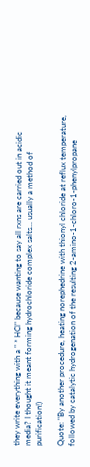they write everything with a " * HCl" because wanting to say all rxns are carried out in acidic media? I thought it meant forming hydrochloride complex salts... usually a method of purification!)

Quote: "By another procedure, heating norephedrine with thionyl chloride at reflux temperature, followed by catalytic hydrogenation of the resulting 2-amino-1-chloro-1-phenylpropane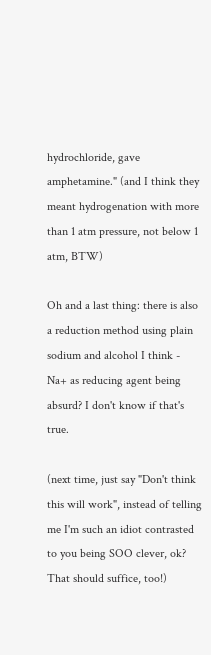hydrochloride, gave amphetamine." (and I think they meant hydrogenation with more than 1 atm pressure, not below 1 atm, BTW)

Oh and a last thing: there is also a reduction method using plain sodium and alcohol I think - Na+ as reducing agent being absurd? I don't know if that's true.

(next time, just say "Don't think this will work", instead of telling me I'm such an idiot contrasted to you being SOO clever, ok? That should suffice, too!)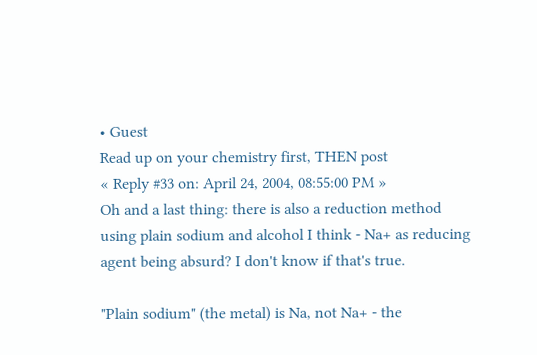• Guest
Read up on your chemistry first, THEN post
« Reply #33 on: April 24, 2004, 08:55:00 PM »
Oh and a last thing: there is also a reduction method using plain sodium and alcohol I think - Na+ as reducing agent being absurd? I don't know if that's true.

"Plain sodium" (the metal) is Na, not Na+ - the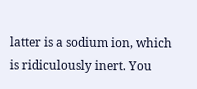latter is a sodium ion, which is ridiculously inert. You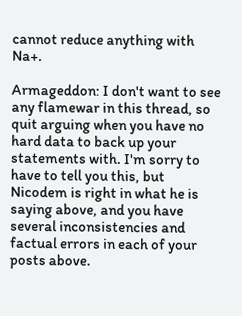cannot reduce anything with Na+.

Armageddon: I don't want to see any flamewar in this thread, so quit arguing when you have no hard data to back up your statements with. I'm sorry to have to tell you this, but Nicodem is right in what he is saying above, and you have several inconsistencies and factual errors in each of your posts above.